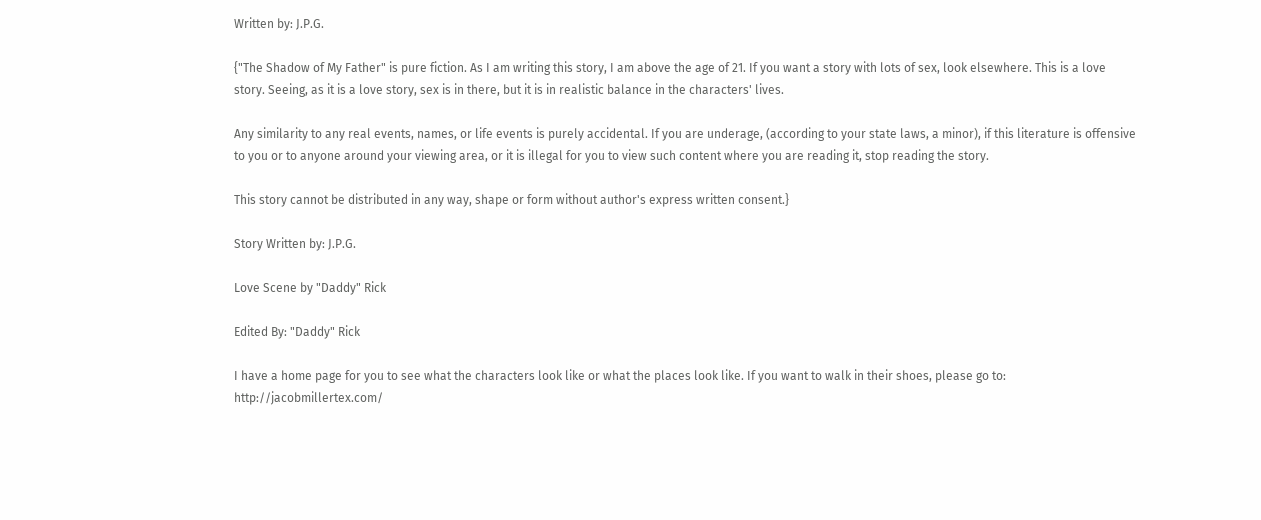Written by: J.P.G.

{"The Shadow of My Father" is pure fiction. As I am writing this story, I am above the age of 21. If you want a story with lots of sex, look elsewhere. This is a love story. Seeing, as it is a love story, sex is in there, but it is in realistic balance in the characters' lives.

Any similarity to any real events, names, or life events is purely accidental. If you are underage, (according to your state laws, a minor), if this literature is offensive to you or to anyone around your viewing area, or it is illegal for you to view such content where you are reading it, stop reading the story.

This story cannot be distributed in any way, shape or form without author's express written consent.}

Story Written by: J.P.G.

Love Scene by "Daddy" Rick

Edited By: "Daddy" Rick

I have a home page for you to see what the characters look like or what the places look like. If you want to walk in their shoes, please go to: http://jacobmillertex.com/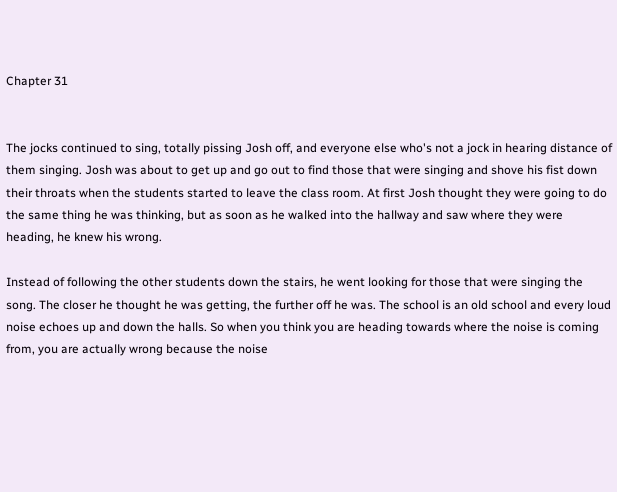Chapter 31


The jocks continued to sing, totally pissing Josh off, and everyone else who's not a jock in hearing distance of them singing. Josh was about to get up and go out to find those that were singing and shove his fist down their throats when the students started to leave the class room. At first Josh thought they were going to do the same thing he was thinking, but as soon as he walked into the hallway and saw where they were heading, he knew his wrong.

Instead of following the other students down the stairs, he went looking for those that were singing the song. The closer he thought he was getting, the further off he was. The school is an old school and every loud noise echoes up and down the halls. So when you think you are heading towards where the noise is coming from, you are actually wrong because the noise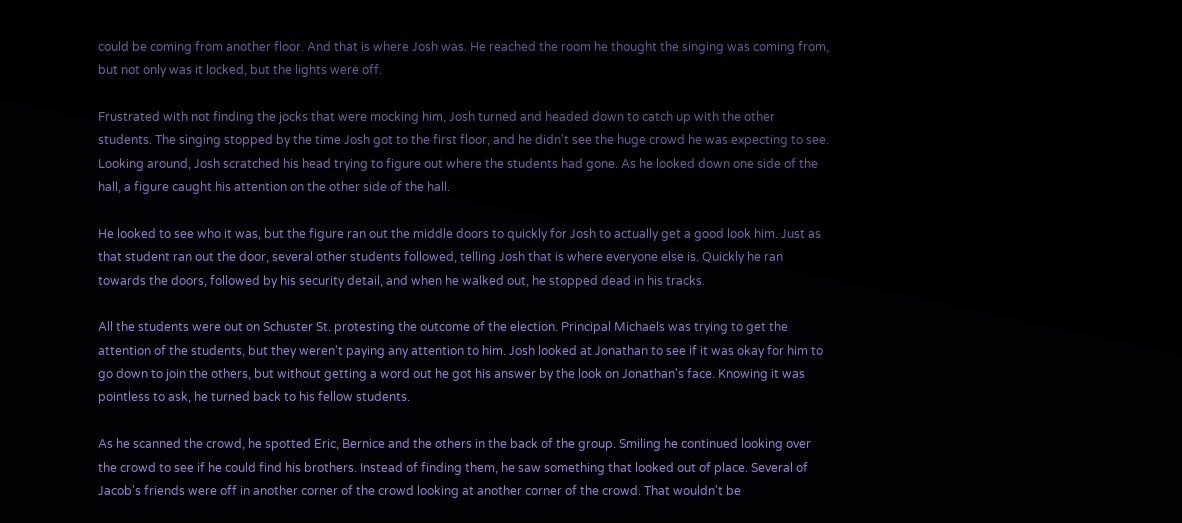could be coming from another floor. And that is where Josh was. He reached the room he thought the singing was coming from, but not only was it locked, but the lights were off.

Frustrated with not finding the jocks that were mocking him, Josh turned and headed down to catch up with the other students. The singing stopped by the time Josh got to the first floor, and he didn't see the huge crowd he was expecting to see. Looking around, Josh scratched his head trying to figure out where the students had gone. As he looked down one side of the hall, a figure caught his attention on the other side of the hall.

He looked to see who it was, but the figure ran out the middle doors to quickly for Josh to actually get a good look him. Just as that student ran out the door, several other students followed, telling Josh that is where everyone else is. Quickly he ran towards the doors, followed by his security detail, and when he walked out, he stopped dead in his tracks.

All the students were out on Schuster St. protesting the outcome of the election. Principal Michaels was trying to get the attention of the students, but they weren't paying any attention to him. Josh looked at Jonathan to see if it was okay for him to go down to join the others, but without getting a word out he got his answer by the look on Jonathan's face. Knowing it was pointless to ask, he turned back to his fellow students.

As he scanned the crowd, he spotted Eric, Bernice and the others in the back of the group. Smiling he continued looking over the crowd to see if he could find his brothers. Instead of finding them, he saw something that looked out of place. Several of Jacob's friends were off in another corner of the crowd looking at another corner of the crowd. That wouldn't be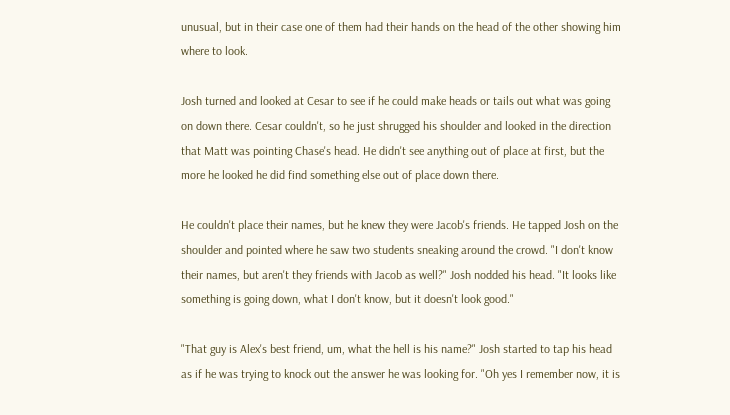unusual, but in their case one of them had their hands on the head of the other showing him where to look.

Josh turned and looked at Cesar to see if he could make heads or tails out what was going on down there. Cesar couldn't, so he just shrugged his shoulder and looked in the direction that Matt was pointing Chase's head. He didn't see anything out of place at first, but the more he looked he did find something else out of place down there.

He couldn't place their names, but he knew they were Jacob's friends. He tapped Josh on the shoulder and pointed where he saw two students sneaking around the crowd. "I don't know their names, but aren't they friends with Jacob as well?" Josh nodded his head. "It looks like something is going down, what I don't know, but it doesn't look good."

"That guy is Alex's best friend, um, what the hell is his name?" Josh started to tap his head as if he was trying to knock out the answer he was looking for. "Oh yes I remember now, it is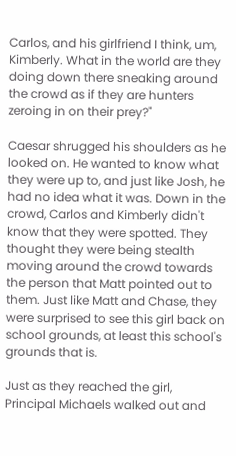Carlos, and his girlfriend I think, um, Kimberly. What in the world are they doing down there sneaking around the crowd as if they are hunters zeroing in on their prey?"

Caesar shrugged his shoulders as he looked on. He wanted to know what they were up to, and just like Josh, he had no idea what it was. Down in the crowd, Carlos and Kimberly didn't know that they were spotted. They thought they were being stealth moving around the crowd towards the person that Matt pointed out to them. Just like Matt and Chase, they were surprised to see this girl back on school grounds, at least this school's grounds that is.

Just as they reached the girl, Principal Michaels walked out and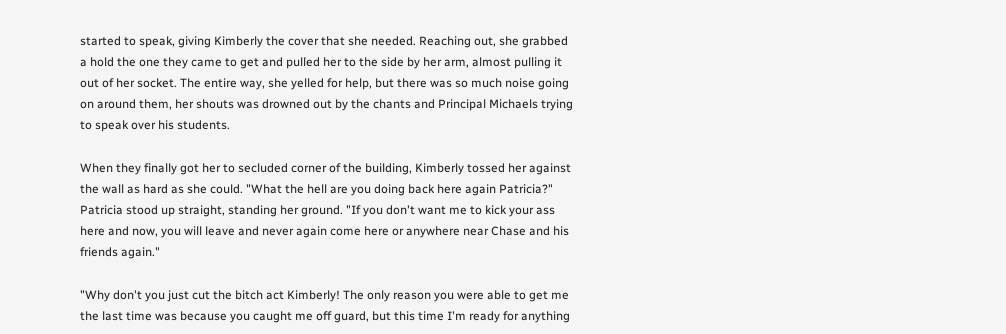started to speak, giving Kimberly the cover that she needed. Reaching out, she grabbed a hold the one they came to get and pulled her to the side by her arm, almost pulling it out of her socket. The entire way, she yelled for help, but there was so much noise going on around them, her shouts was drowned out by the chants and Principal Michaels trying to speak over his students.

When they finally got her to secluded corner of the building, Kimberly tossed her against the wall as hard as she could. "What the hell are you doing back here again Patricia?" Patricia stood up straight, standing her ground. "If you don't want me to kick your ass here and now, you will leave and never again come here or anywhere near Chase and his friends again."

"Why don't you just cut the bitch act Kimberly! The only reason you were able to get me the last time was because you caught me off guard, but this time I'm ready for anything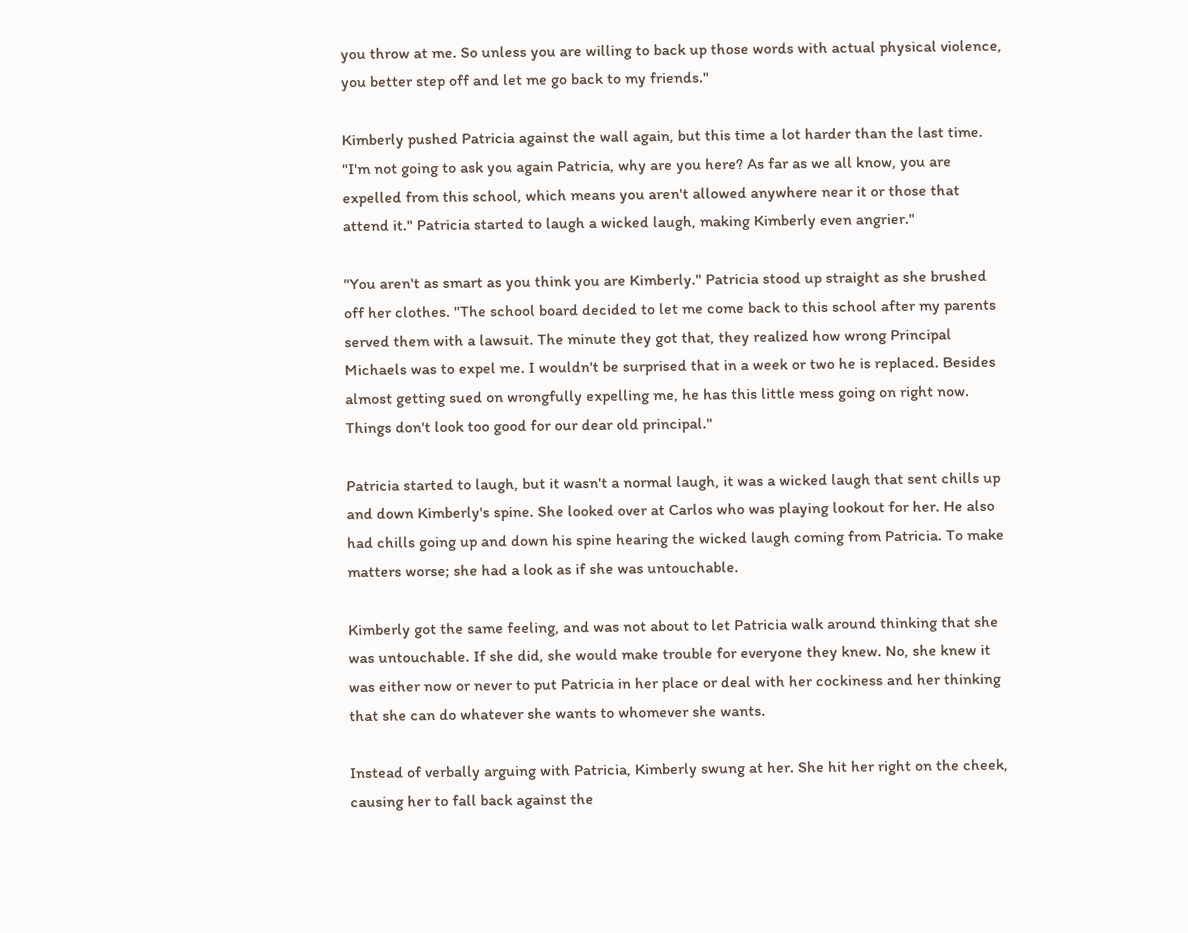you throw at me. So unless you are willing to back up those words with actual physical violence, you better step off and let me go back to my friends."

Kimberly pushed Patricia against the wall again, but this time a lot harder than the last time. "I'm not going to ask you again Patricia, why are you here? As far as we all know, you are expelled from this school, which means you aren't allowed anywhere near it or those that attend it." Patricia started to laugh a wicked laugh, making Kimberly even angrier."

"You aren't as smart as you think you are Kimberly." Patricia stood up straight as she brushed off her clothes. "The school board decided to let me come back to this school after my parents served them with a lawsuit. The minute they got that, they realized how wrong Principal Michaels was to expel me. I wouldn't be surprised that in a week or two he is replaced. Besides almost getting sued on wrongfully expelling me, he has this little mess going on right now. Things don't look too good for our dear old principal."

Patricia started to laugh, but it wasn't a normal laugh, it was a wicked laugh that sent chills up and down Kimberly's spine. She looked over at Carlos who was playing lookout for her. He also had chills going up and down his spine hearing the wicked laugh coming from Patricia. To make matters worse; she had a look as if she was untouchable.

Kimberly got the same feeling, and was not about to let Patricia walk around thinking that she was untouchable. If she did, she would make trouble for everyone they knew. No, she knew it was either now or never to put Patricia in her place or deal with her cockiness and her thinking that she can do whatever she wants to whomever she wants.

Instead of verbally arguing with Patricia, Kimberly swung at her. She hit her right on the cheek, causing her to fall back against the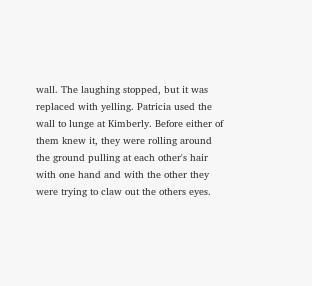wall. The laughing stopped, but it was replaced with yelling. Patricia used the wall to lunge at Kimberly. Before either of them knew it, they were rolling around the ground pulling at each other's hair with one hand and with the other they were trying to claw out the others eyes.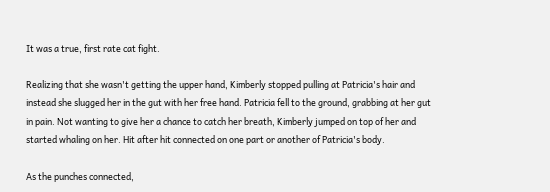It was a true, first rate cat fight.

Realizing that she wasn't getting the upper hand, Kimberly stopped pulling at Patricia's hair and instead she slugged her in the gut with her free hand. Patricia fell to the ground, grabbing at her gut in pain. Not wanting to give her a chance to catch her breath, Kimberly jumped on top of her and started whaling on her. Hit after hit connected on one part or another of Patricia's body.

As the punches connected,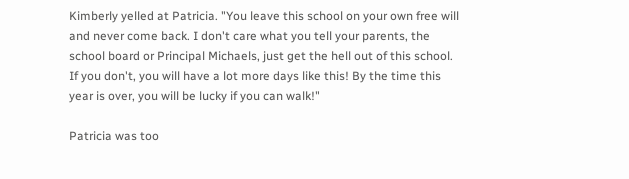Kimberly yelled at Patricia. "You leave this school on your own free will and never come back. I don't care what you tell your parents, the school board or Principal Michaels, just get the hell out of this school. If you don't, you will have a lot more days like this! By the time this year is over, you will be lucky if you can walk!"

Patricia was too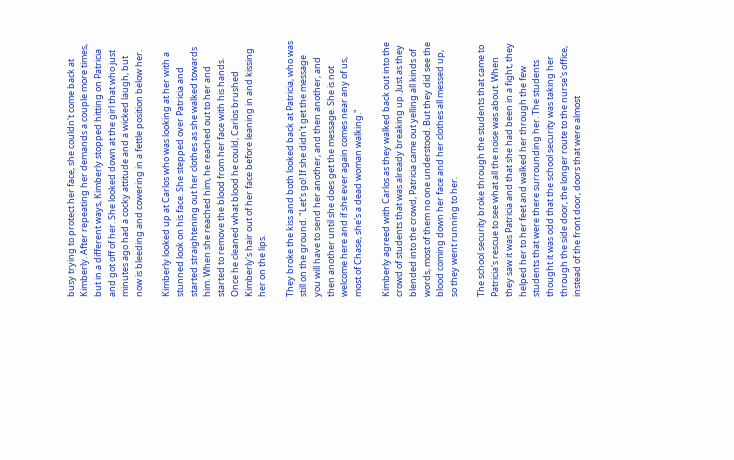busy trying to protect her face, she couldn't come back at Kimberly. After repeating her demands a couple more times, but in a different ways, Kimberly stopped hitting on Patricia and got off of her. She looked down at the girl that who just minutes ago had a cocky attitude and a wicked laugh, but now is bleeding and cowering in a fettle position below her.

Kimberly looked up at Carlos who was looking at her with a stunned look on his face. She stepped over Patricia and started straightening out her clothes as she walked towards him. When she reached him, he reached out to her and started to remove the blood from her face with his hands. Once he cleaned what blood he could, Carlos brushed Kimberly's hair out of her face before leaning in and kissing her on the lips.

They broke the kiss and both looked back at Patricia, who was still on the ground. "Let's go! If she didn't get the message you will have to send her another, and then another, and then another until she does get the message. She is not welcome here and if she ever again comes near any of us, most of Chase, she's a dead woman walking."

Kimberly agreed with Carlos as they walked back out into the crowd of students that was already breaking up. Just as they blended into the crowd, Patricia came out yelling all kinds of words, most of them no one understood. But they did see the blood coming down her face and her clothes all messed up, so they went running to her.

The school security broke through the students that came to Patricia's rescue to see what all the noise was about. When they saw it was Patricia and that she had been in a fight, they helped her to her feet and walked her through the few students that were there surrounding her. The students thought it was odd that the school security was taking her through the side door, the longer route to the nurse's office, instead of the front door, doors that were almost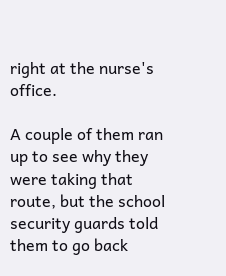right at the nurse's office.

A couple of them ran up to see why they were taking that route, but the school security guards told them to go back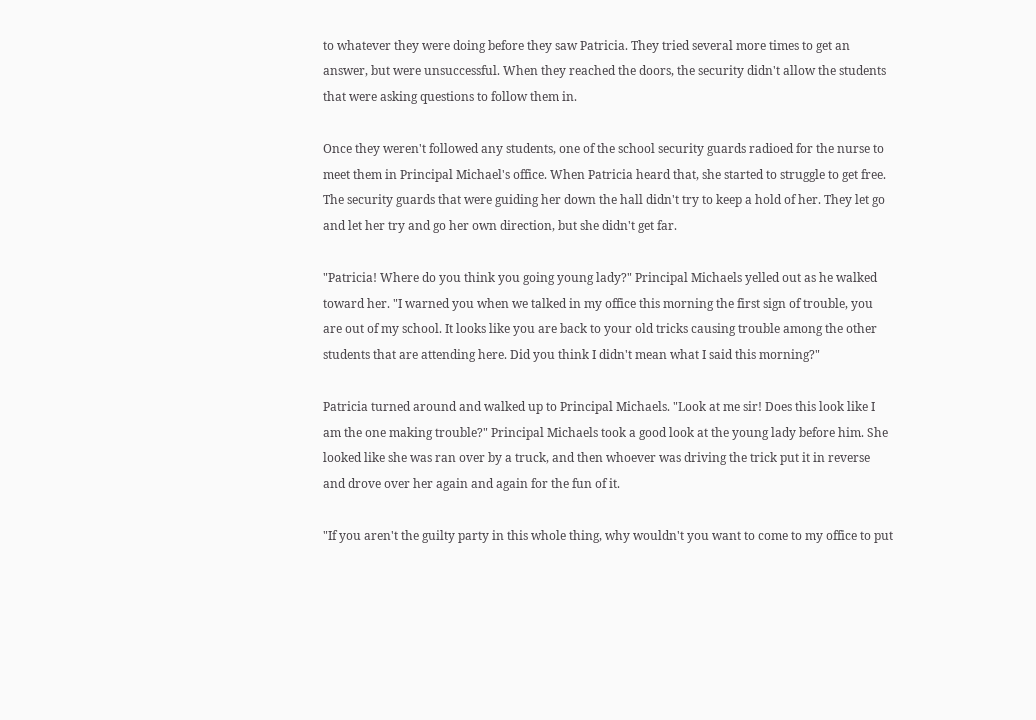to whatever they were doing before they saw Patricia. They tried several more times to get an answer, but were unsuccessful. When they reached the doors, the security didn't allow the students that were asking questions to follow them in.

Once they weren't followed any students, one of the school security guards radioed for the nurse to meet them in Principal Michael's office. When Patricia heard that, she started to struggle to get free. The security guards that were guiding her down the hall didn't try to keep a hold of her. They let go and let her try and go her own direction, but she didn't get far.

"Patricia! Where do you think you going young lady?" Principal Michaels yelled out as he walked toward her. "I warned you when we talked in my office this morning the first sign of trouble, you are out of my school. It looks like you are back to your old tricks causing trouble among the other students that are attending here. Did you think I didn't mean what I said this morning?"

Patricia turned around and walked up to Principal Michaels. "Look at me sir! Does this look like I am the one making trouble?" Principal Michaels took a good look at the young lady before him. She looked like she was ran over by a truck, and then whoever was driving the trick put it in reverse and drove over her again and again for the fun of it.

"If you aren't the guilty party in this whole thing, why wouldn't you want to come to my office to put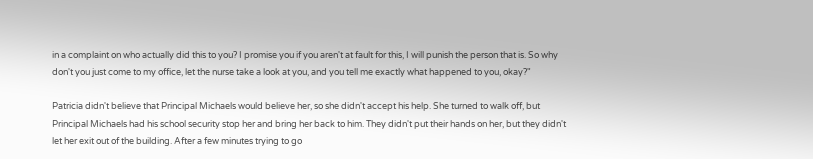in a complaint on who actually did this to you? I promise you if you aren't at fault for this, I will punish the person that is. So why don't you just come to my office, let the nurse take a look at you, and you tell me exactly what happened to you, okay?"

Patricia didn't believe that Principal Michaels would believe her, so she didn't accept his help. She turned to walk off, but Principal Michaels had his school security stop her and bring her back to him. They didn't put their hands on her, but they didn't let her exit out of the building. After a few minutes trying to go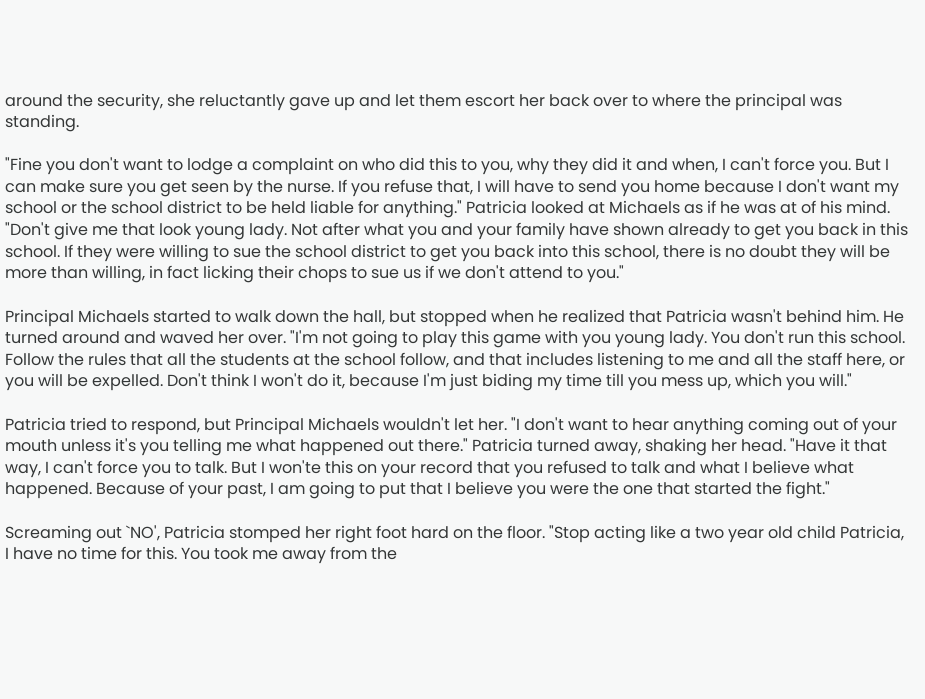around the security, she reluctantly gave up and let them escort her back over to where the principal was standing.

"Fine you don't want to lodge a complaint on who did this to you, why they did it and when, I can't force you. But I can make sure you get seen by the nurse. If you refuse that, I will have to send you home because I don't want my school or the school district to be held liable for anything." Patricia looked at Michaels as if he was at of his mind. "Don't give me that look young lady. Not after what you and your family have shown already to get you back in this school. If they were willing to sue the school district to get you back into this school, there is no doubt they will be more than willing, in fact licking their chops to sue us if we don't attend to you."

Principal Michaels started to walk down the hall, but stopped when he realized that Patricia wasn't behind him. He turned around and waved her over. "I'm not going to play this game with you young lady. You don't run this school. Follow the rules that all the students at the school follow, and that includes listening to me and all the staff here, or you will be expelled. Don't think I won't do it, because I'm just biding my time till you mess up, which you will."

Patricia tried to respond, but Principal Michaels wouldn't let her. "I don't want to hear anything coming out of your mouth unless it's you telling me what happened out there." Patricia turned away, shaking her head. "Have it that way, I can't force you to talk. But I won'te this on your record that you refused to talk and what I believe what happened. Because of your past, I am going to put that I believe you were the one that started the fight."

Screaming out `NO', Patricia stomped her right foot hard on the floor. "Stop acting like a two year old child Patricia, I have no time for this. You took me away from the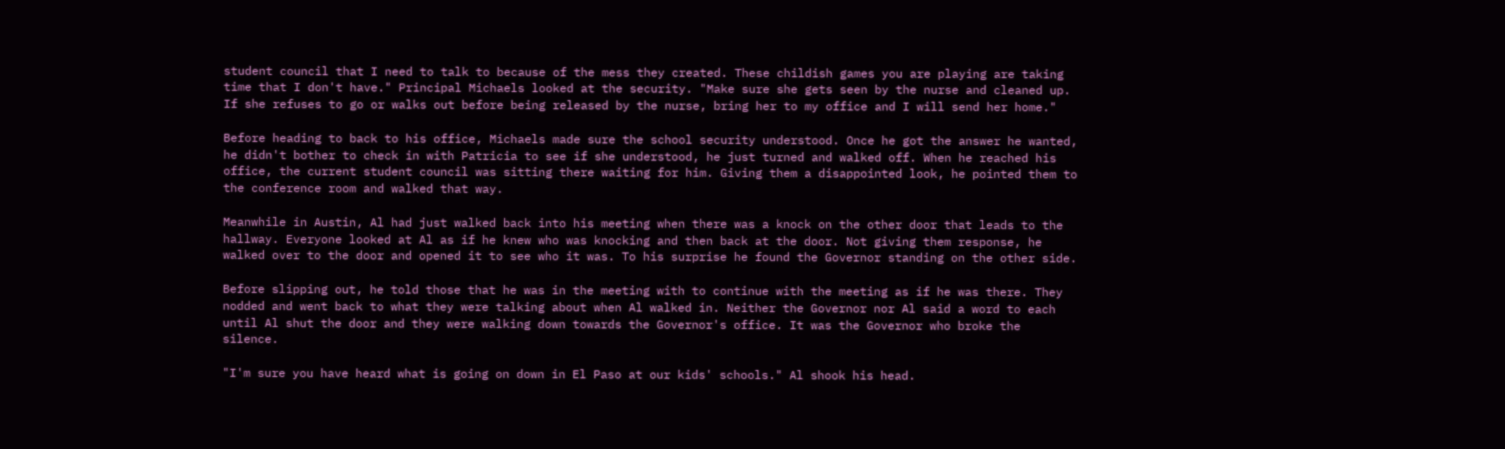student council that I need to talk to because of the mess they created. These childish games you are playing are taking time that I don't have." Principal Michaels looked at the security. "Make sure she gets seen by the nurse and cleaned up. If she refuses to go or walks out before being released by the nurse, bring her to my office and I will send her home."

Before heading to back to his office, Michaels made sure the school security understood. Once he got the answer he wanted, he didn't bother to check in with Patricia to see if she understood, he just turned and walked off. When he reached his office, the current student council was sitting there waiting for him. Giving them a disappointed look, he pointed them to the conference room and walked that way.

Meanwhile in Austin, Al had just walked back into his meeting when there was a knock on the other door that leads to the hallway. Everyone looked at Al as if he knew who was knocking and then back at the door. Not giving them response, he walked over to the door and opened it to see who it was. To his surprise he found the Governor standing on the other side.

Before slipping out, he told those that he was in the meeting with to continue with the meeting as if he was there. They nodded and went back to what they were talking about when Al walked in. Neither the Governor nor Al said a word to each until Al shut the door and they were walking down towards the Governor's office. It was the Governor who broke the silence.

"I'm sure you have heard what is going on down in El Paso at our kids' schools." Al shook his head.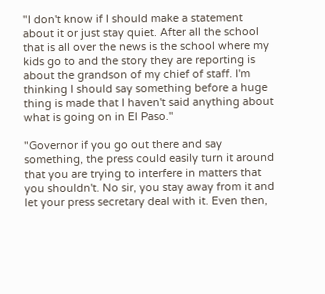"I don't know if I should make a statement about it or just stay quiet. After all the school that is all over the news is the school where my kids go to and the story they are reporting is about the grandson of my chief of staff. I'm thinking I should say something before a huge thing is made that I haven't said anything about what is going on in El Paso."

"Governor if you go out there and say something, the press could easily turn it around that you are trying to interfere in matters that you shouldn't. No sir, you stay away from it and let your press secretary deal with it. Even then,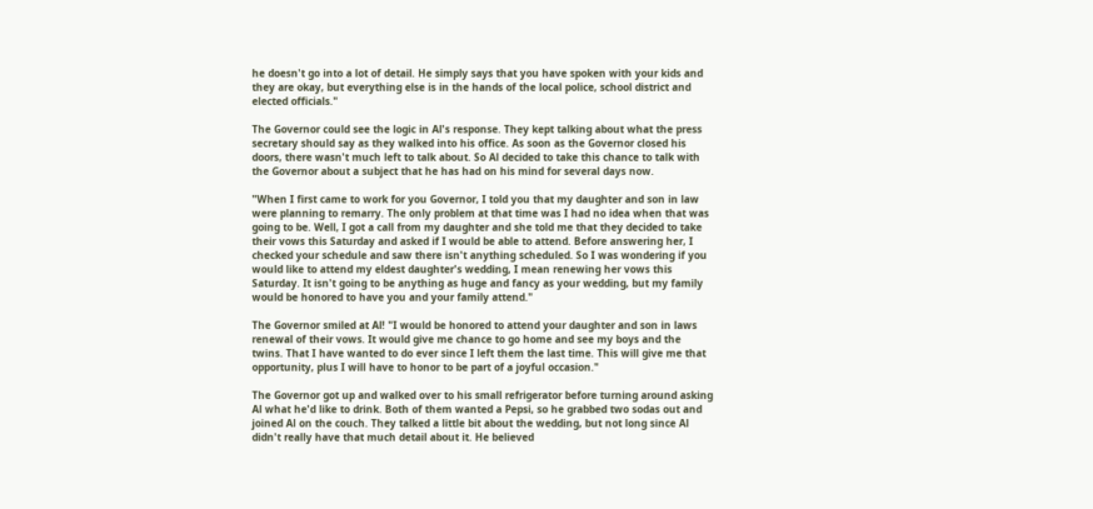he doesn't go into a lot of detail. He simply says that you have spoken with your kids and they are okay, but everything else is in the hands of the local police, school district and elected officials."

The Governor could see the logic in Al's response. They kept talking about what the press secretary should say as they walked into his office. As soon as the Governor closed his doors, there wasn't much left to talk about. So Al decided to take this chance to talk with the Governor about a subject that he has had on his mind for several days now.

"When I first came to work for you Governor, I told you that my daughter and son in law were planning to remarry. The only problem at that time was I had no idea when that was going to be. Well, I got a call from my daughter and she told me that they decided to take their vows this Saturday and asked if I would be able to attend. Before answering her, I checked your schedule and saw there isn't anything scheduled. So I was wondering if you would like to attend my eldest daughter's wedding, I mean renewing her vows this Saturday. It isn't going to be anything as huge and fancy as your wedding, but my family would be honored to have you and your family attend."

The Governor smiled at Al! "I would be honored to attend your daughter and son in laws renewal of their vows. It would give me chance to go home and see my boys and the twins. That I have wanted to do ever since I left them the last time. This will give me that opportunity, plus I will have to honor to be part of a joyful occasion."

The Governor got up and walked over to his small refrigerator before turning around asking Al what he'd like to drink. Both of them wanted a Pepsi, so he grabbed two sodas out and joined Al on the couch. They talked a little bit about the wedding, but not long since Al didn't really have that much detail about it. He believed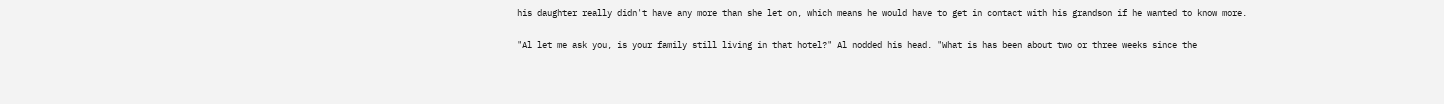his daughter really didn't have any more than she let on, which means he would have to get in contact with his grandson if he wanted to know more.

"Al let me ask you, is your family still living in that hotel?" Al nodded his head. "What is has been about two or three weeks since the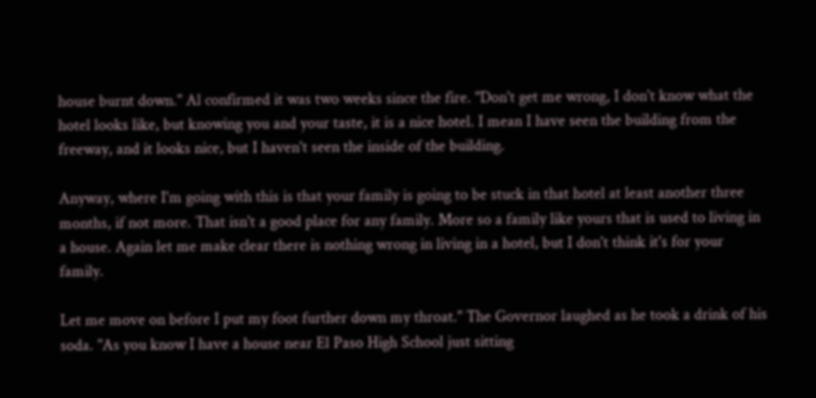house burnt down." Al confirmed it was two weeks since the fire. "Don't get me wrong, I don't know what the hotel looks like, but knowing you and your taste, it is a nice hotel. I mean I have seen the building from the freeway, and it looks nice, but I haven't seen the inside of the building.

Anyway, where I'm going with this is that your family is going to be stuck in that hotel at least another three months, if not more. That isn't a good place for any family. More so a family like yours that is used to living in a house. Again let me make clear there is nothing wrong in living in a hotel, but I don't think it's for your family.

Let me move on before I put my foot further down my throat." The Governor laughed as he took a drink of his soda. "As you know I have a house near El Paso High School just sitting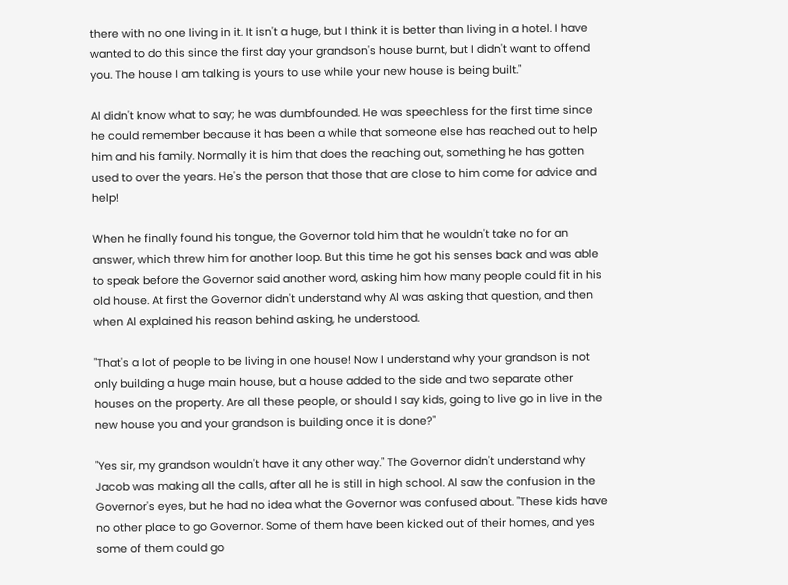there with no one living in it. It isn't a huge, but I think it is better than living in a hotel. I have wanted to do this since the first day your grandson's house burnt, but I didn't want to offend you. The house I am talking is yours to use while your new house is being built."

Al didn't know what to say; he was dumbfounded. He was speechless for the first time since he could remember because it has been a while that someone else has reached out to help him and his family. Normally it is him that does the reaching out, something he has gotten used to over the years. He's the person that those that are close to him come for advice and help!

When he finally found his tongue, the Governor told him that he wouldn't take no for an answer, which threw him for another loop. But this time he got his senses back and was able to speak before the Governor said another word, asking him how many people could fit in his old house. At first the Governor didn't understand why Al was asking that question, and then when Al explained his reason behind asking, he understood.

"That's a lot of people to be living in one house! Now I understand why your grandson is not only building a huge main house, but a house added to the side and two separate other houses on the property. Are all these people, or should I say kids, going to live go in live in the new house you and your grandson is building once it is done?"

"Yes sir, my grandson wouldn't have it any other way." The Governor didn't understand why Jacob was making all the calls, after all he is still in high school. Al saw the confusion in the Governor's eyes, but he had no idea what the Governor was confused about. "These kids have no other place to go Governor. Some of them have been kicked out of their homes, and yes some of them could go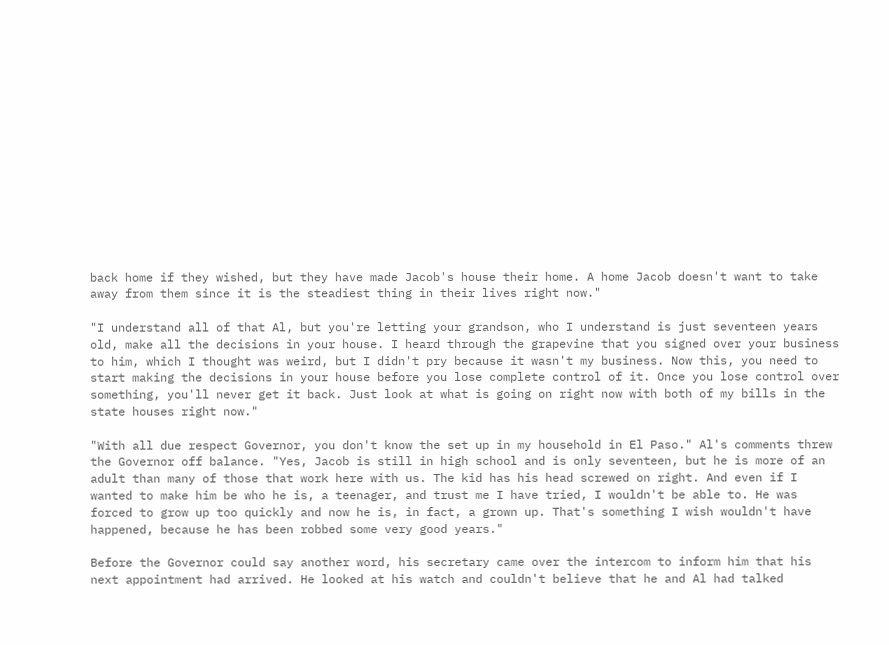back home if they wished, but they have made Jacob's house their home. A home Jacob doesn't want to take away from them since it is the steadiest thing in their lives right now."

"I understand all of that Al, but you're letting your grandson, who I understand is just seventeen years old, make all the decisions in your house. I heard through the grapevine that you signed over your business to him, which I thought was weird, but I didn't pry because it wasn't my business. Now this, you need to start making the decisions in your house before you lose complete control of it. Once you lose control over something, you'll never get it back. Just look at what is going on right now with both of my bills in the state houses right now."

"With all due respect Governor, you don't know the set up in my household in El Paso." Al's comments threw the Governor off balance. "Yes, Jacob is still in high school and is only seventeen, but he is more of an adult than many of those that work here with us. The kid has his head screwed on right. And even if I wanted to make him be who he is, a teenager, and trust me I have tried, I wouldn't be able to. He was forced to grow up too quickly and now he is, in fact, a grown up. That's something I wish wouldn't have happened, because he has been robbed some very good years."

Before the Governor could say another word, his secretary came over the intercom to inform him that his next appointment had arrived. He looked at his watch and couldn't believe that he and Al had talked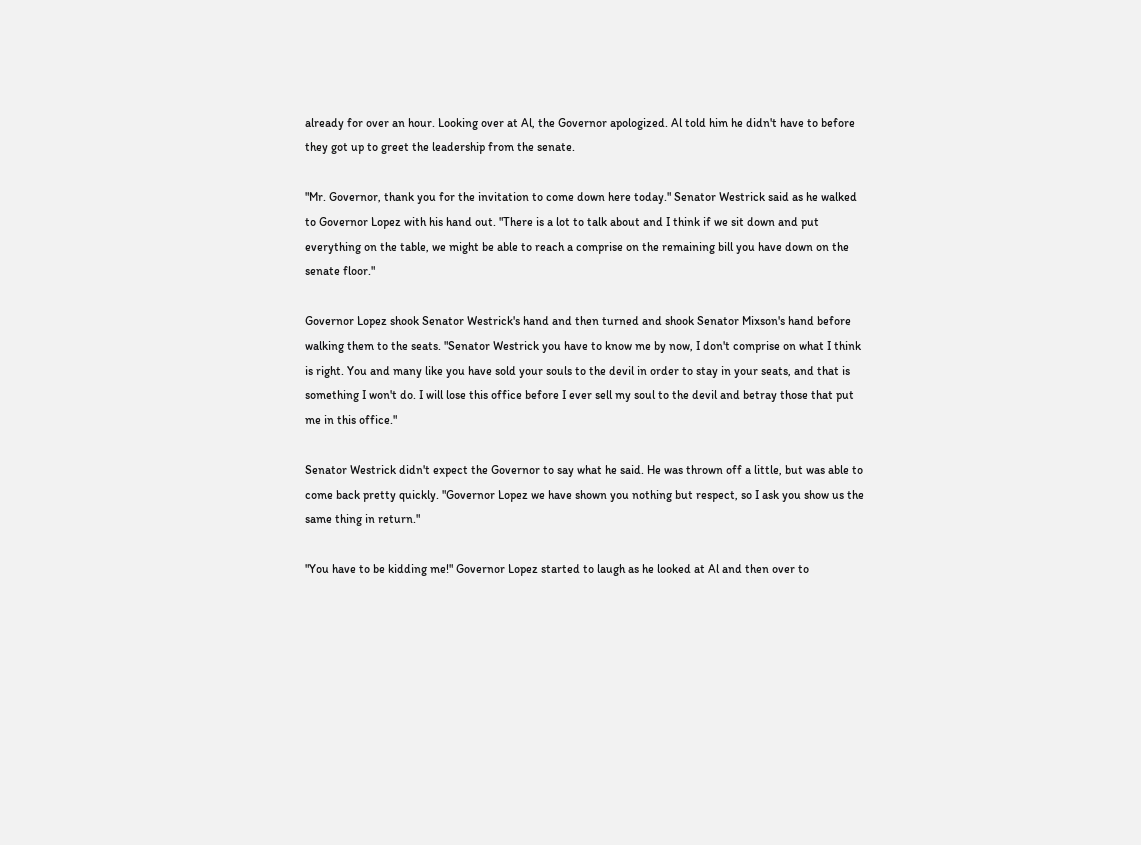already for over an hour. Looking over at Al, the Governor apologized. Al told him he didn't have to before they got up to greet the leadership from the senate.

"Mr. Governor, thank you for the invitation to come down here today." Senator Westrick said as he walked to Governor Lopez with his hand out. "There is a lot to talk about and I think if we sit down and put everything on the table, we might be able to reach a comprise on the remaining bill you have down on the senate floor."

Governor Lopez shook Senator Westrick's hand and then turned and shook Senator Mixson's hand before walking them to the seats. "Senator Westrick you have to know me by now, I don't comprise on what I think is right. You and many like you have sold your souls to the devil in order to stay in your seats, and that is something I won't do. I will lose this office before I ever sell my soul to the devil and betray those that put me in this office."

Senator Westrick didn't expect the Governor to say what he said. He was thrown off a little, but was able to come back pretty quickly. "Governor Lopez we have shown you nothing but respect, so I ask you show us the same thing in return."

"You have to be kidding me!" Governor Lopez started to laugh as he looked at Al and then over to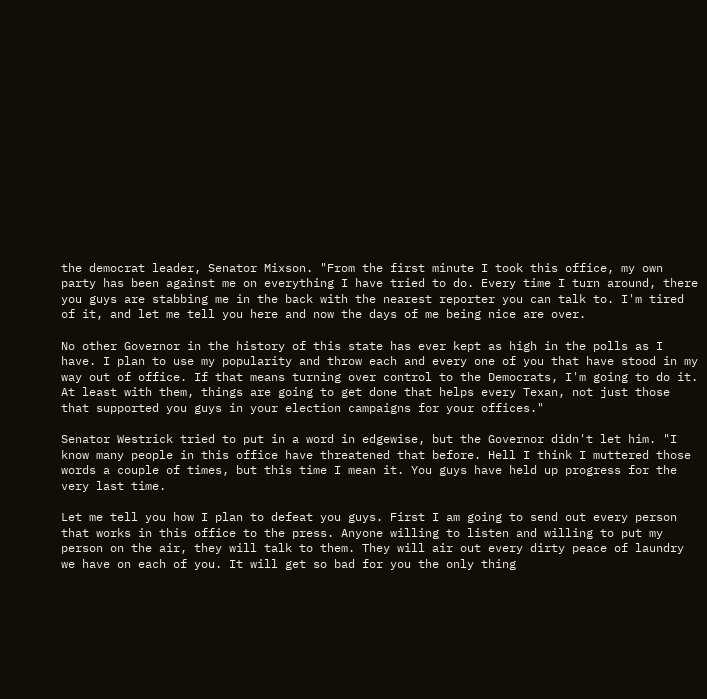the democrat leader, Senator Mixson. "From the first minute I took this office, my own party has been against me on everything I have tried to do. Every time I turn around, there you guys are stabbing me in the back with the nearest reporter you can talk to. I'm tired of it, and let me tell you here and now the days of me being nice are over.

No other Governor in the history of this state has ever kept as high in the polls as I have. I plan to use my popularity and throw each and every one of you that have stood in my way out of office. If that means turning over control to the Democrats, I'm going to do it. At least with them, things are going to get done that helps every Texan, not just those that supported you guys in your election campaigns for your offices."

Senator Westrick tried to put in a word in edgewise, but the Governor didn't let him. "I know many people in this office have threatened that before. Hell I think I muttered those words a couple of times, but this time I mean it. You guys have held up progress for the very last time.

Let me tell you how I plan to defeat you guys. First I am going to send out every person that works in this office to the press. Anyone willing to listen and willing to put my person on the air, they will talk to them. They will air out every dirty peace of laundry we have on each of you. It will get so bad for you the only thing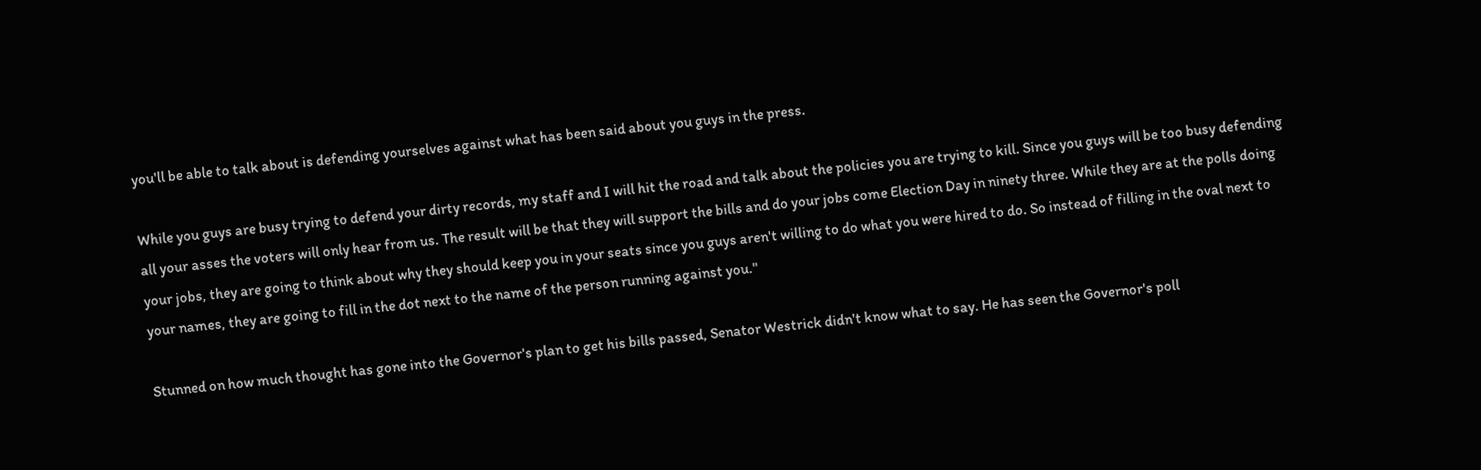you'll be able to talk about is defending yourselves against what has been said about you guys in the press.

While you guys are busy trying to defend your dirty records, my staff and I will hit the road and talk about the policies you are trying to kill. Since you guys will be too busy defending all your asses the voters will only hear from us. The result will be that they will support the bills and do your jobs come Election Day in ninety three. While they are at the polls doing your jobs, they are going to think about why they should keep you in your seats since you guys aren't willing to do what you were hired to do. So instead of filling in the oval next to your names, they are going to fill in the dot next to the name of the person running against you."

Stunned on how much thought has gone into the Governor's plan to get his bills passed, Senator Westrick didn't know what to say. He has seen the Governor's poll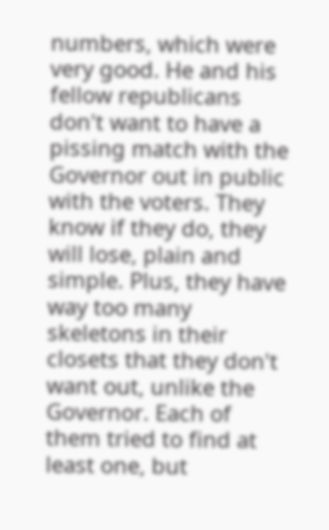numbers, which were very good. He and his fellow republicans don't want to have a pissing match with the Governor out in public with the voters. They know if they do, they will lose, plain and simple. Plus, they have way too many skeletons in their closets that they don't want out, unlike the Governor. Each of them tried to find at least one, but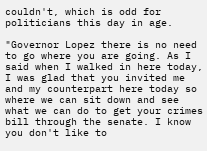couldn't, which is odd for politicians this day in age.

"Governor Lopez there is no need to go where you are going. As I said when I walked in here today, I was glad that you invited me and my counterpart here today so where we can sit down and see what we can do to get your crimes bill through the senate. I know you don't like to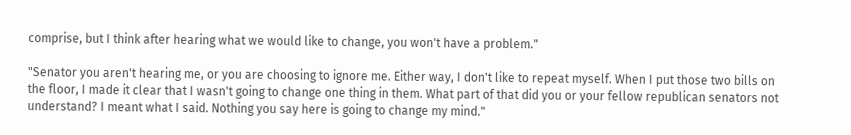comprise, but I think after hearing what we would like to change, you won't have a problem."

"Senator you aren't hearing me, or you are choosing to ignore me. Either way, I don't like to repeat myself. When I put those two bills on the floor, I made it clear that I wasn't going to change one thing in them. What part of that did you or your fellow republican senators not understand? I meant what I said. Nothing you say here is going to change my mind."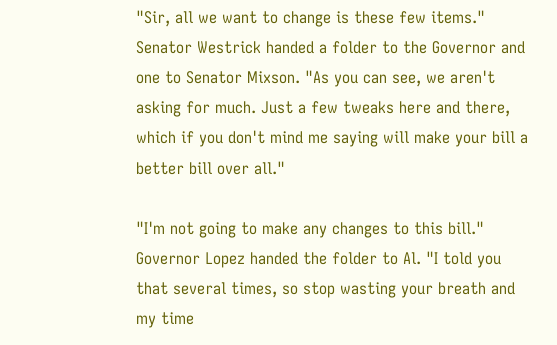"Sir, all we want to change is these few items." Senator Westrick handed a folder to the Governor and one to Senator Mixson. "As you can see, we aren't asking for much. Just a few tweaks here and there, which if you don't mind me saying will make your bill a better bill over all."

"I'm not going to make any changes to this bill." Governor Lopez handed the folder to Al. "I told you that several times, so stop wasting your breath and my time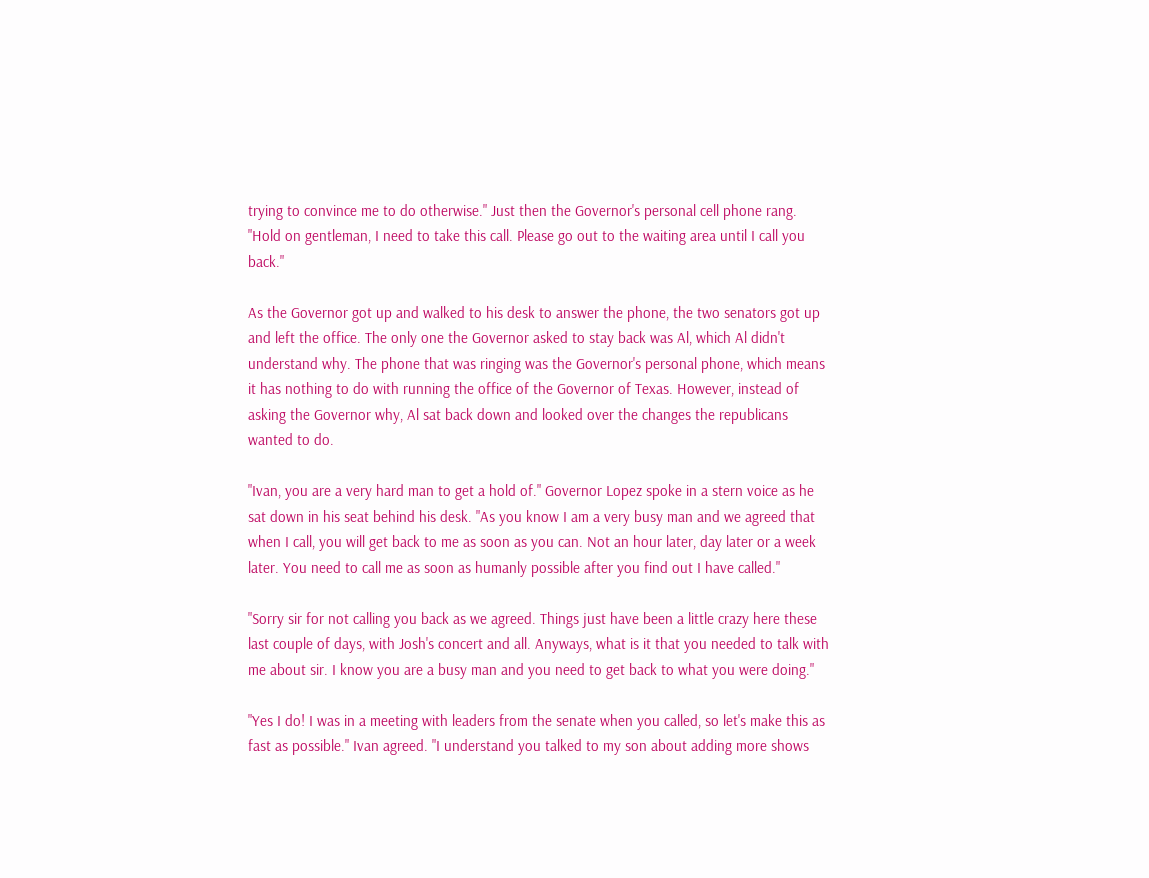trying to convince me to do otherwise." Just then the Governor's personal cell phone rang. "Hold on gentleman, I need to take this call. Please go out to the waiting area until I call you back."

As the Governor got up and walked to his desk to answer the phone, the two senators got up and left the office. The only one the Governor asked to stay back was Al, which Al didn't understand why. The phone that was ringing was the Governor's personal phone, which means it has nothing to do with running the office of the Governor of Texas. However, instead of asking the Governor why, Al sat back down and looked over the changes the republicans wanted to do.

"Ivan, you are a very hard man to get a hold of." Governor Lopez spoke in a stern voice as he sat down in his seat behind his desk. "As you know I am a very busy man and we agreed that when I call, you will get back to me as soon as you can. Not an hour later, day later or a week later. You need to call me as soon as humanly possible after you find out I have called."

"Sorry sir for not calling you back as we agreed. Things just have been a little crazy here these last couple of days, with Josh's concert and all. Anyways, what is it that you needed to talk with me about sir. I know you are a busy man and you need to get back to what you were doing."

"Yes I do! I was in a meeting with leaders from the senate when you called, so let's make this as fast as possible." Ivan agreed. "I understand you talked to my son about adding more shows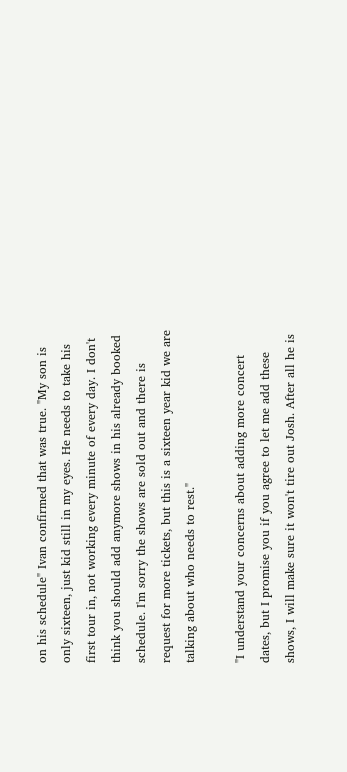on his schedule" Ivan confirmed that was true. "My son is only sixteen, just kid still in my eyes. He needs to take his first tour in, not working every minute of every day. I don't think you should add anymore shows in his already booked schedule. I'm sorry the shows are sold out and there is request for more tickets, but this is a sixteen year kid we are talking about who needs to rest."

"I understand your concerns about adding more concert dates, but I promise you if you agree to let me add these shows, I will make sure it won't tire out Josh. After all he is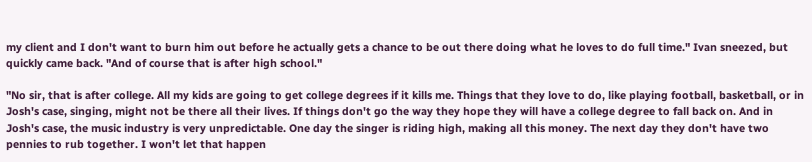my client and I don't want to burn him out before he actually gets a chance to be out there doing what he loves to do full time." Ivan sneezed, but quickly came back. "And of course that is after high school."

"No sir, that is after college. All my kids are going to get college degrees if it kills me. Things that they love to do, like playing football, basketball, or in Josh's case, singing, might not be there all their lives. If things don't go the way they hope they will have a college degree to fall back on. And in Josh's case, the music industry is very unpredictable. One day the singer is riding high, making all this money. The next day they don't have two pennies to rub together. I won't let that happen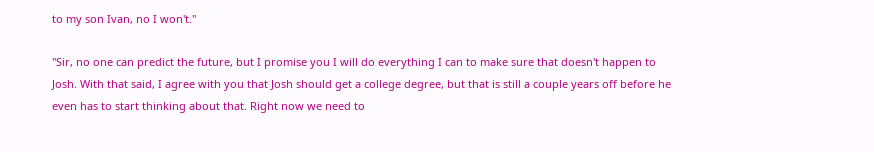to my son Ivan, no I won't."

"Sir, no one can predict the future, but I promise you I will do everything I can to make sure that doesn't happen to Josh. With that said, I agree with you that Josh should get a college degree, but that is still a couple years off before he even has to start thinking about that. Right now we need to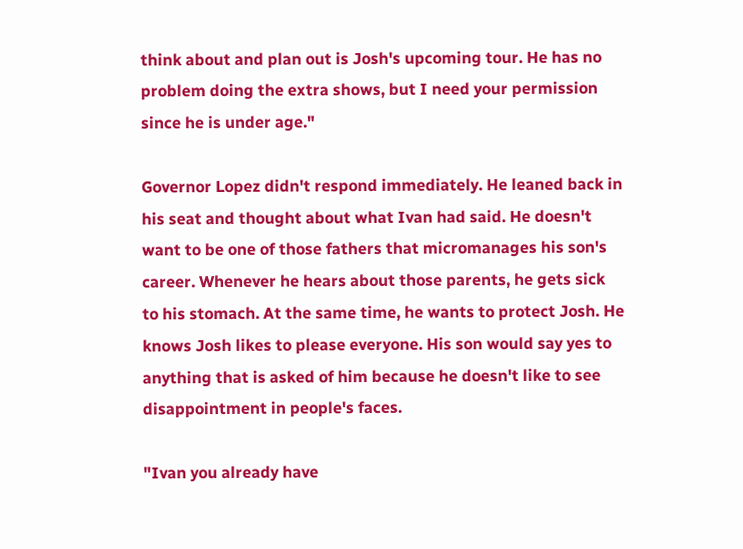think about and plan out is Josh's upcoming tour. He has no problem doing the extra shows, but I need your permission since he is under age."

Governor Lopez didn't respond immediately. He leaned back in his seat and thought about what Ivan had said. He doesn't want to be one of those fathers that micromanages his son's career. Whenever he hears about those parents, he gets sick to his stomach. At the same time, he wants to protect Josh. He knows Josh likes to please everyone. His son would say yes to anything that is asked of him because he doesn't like to see disappointment in people's faces.

"Ivan you already have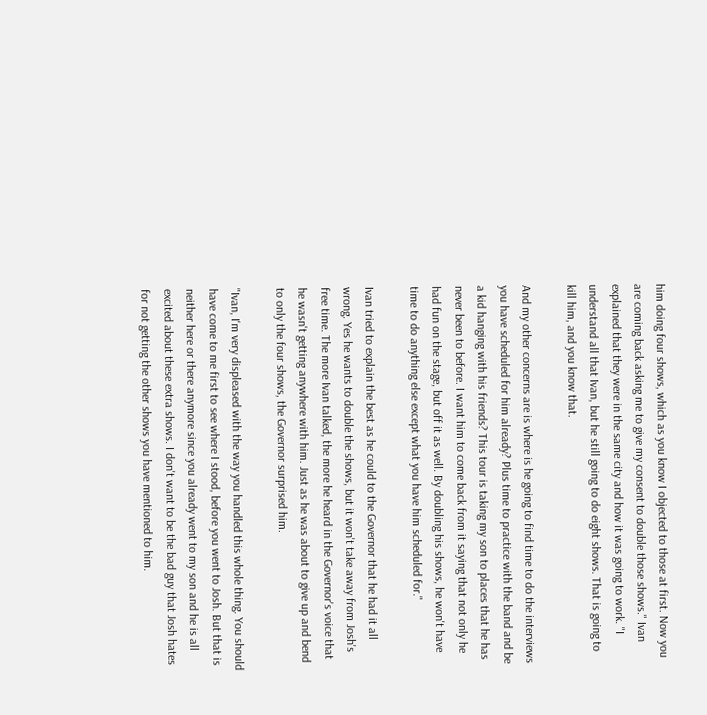him doing four shows, which as you know I objected to those at first. Now you are coming back asking me to give my consent to double those shows." Ivan explained that they were in the same city and how it was going to work. "I understand all that Ivan, but he still going to do eight shows. That is going to kill him, and you know that.

And my other concerns are is where is he going to find time to do the interviews you have scheduled for him already? Plus time to practice with the band and be a kid hanging with his friends? This tour is taking my son to places that he has never been to before. I want him to come back from it saying that not only he had fun on the stage, but off it as well. By doubling his shows, he won't have time to do anything else except what you have him scheduled for."

Ivan tried to explain the best as he could to the Governor that he had it all wrong. Yes he wants to double the shows, but it won't take away from Josh's free time. The more Ivan talked, the more he heard in the Governor's voice that he wasn't getting anywhere with him. Just as he was about to give up and bend to only the four shows, the Governor surprised him.

"Ivan, I'm very displeased with the way you handled this whole thing. You should have come to me first to see where I stood, before you went to Josh. But that is neither here or there anymore since you already went to my son and he is all excited about these extra shows. I don't want to be the bad guy that Josh hates for not getting the other shows you have mentioned to him.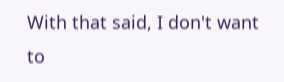With that said, I don't want to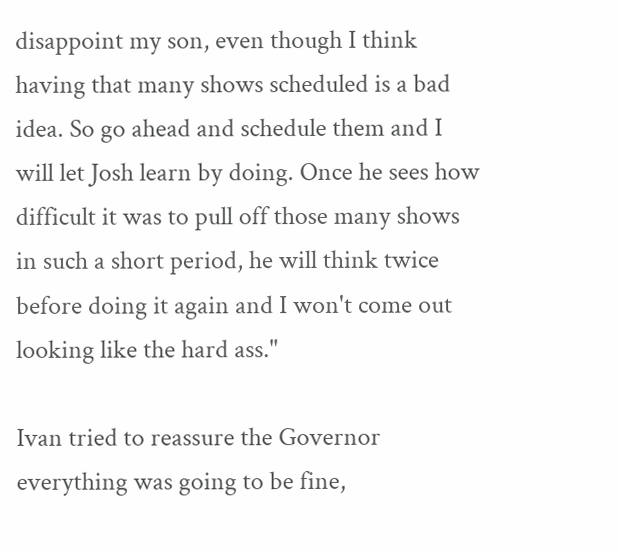disappoint my son, even though I think having that many shows scheduled is a bad idea. So go ahead and schedule them and I will let Josh learn by doing. Once he sees how difficult it was to pull off those many shows in such a short period, he will think twice before doing it again and I won't come out looking like the hard ass."

Ivan tried to reassure the Governor everything was going to be fine,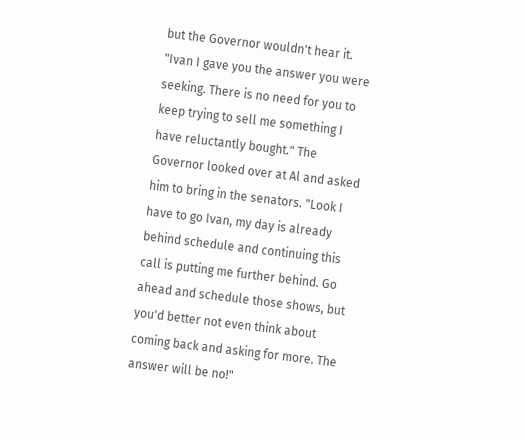but the Governor wouldn't hear it. "Ivan I gave you the answer you were seeking. There is no need for you to keep trying to sell me something I have reluctantly bought." The Governor looked over at Al and asked him to bring in the senators. "Look I have to go Ivan, my day is already behind schedule and continuing this call is putting me further behind. Go ahead and schedule those shows, but you'd better not even think about coming back and asking for more. The answer will be no!"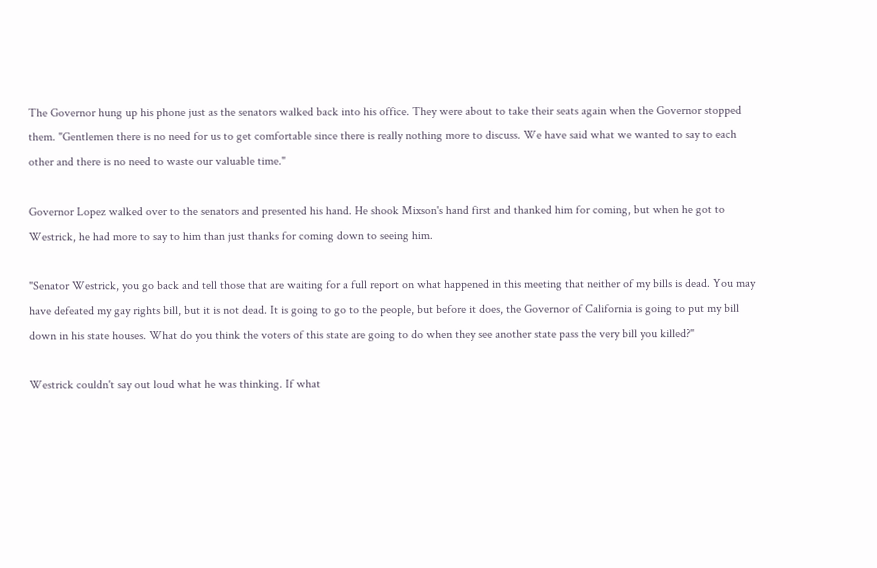The Governor hung up his phone just as the senators walked back into his office. They were about to take their seats again when the Governor stopped them. "Gentlemen there is no need for us to get comfortable since there is really nothing more to discuss. We have said what we wanted to say to each other and there is no need to waste our valuable time."

Governor Lopez walked over to the senators and presented his hand. He shook Mixson's hand first and thanked him for coming, but when he got to Westrick, he had more to say to him than just thanks for coming down to seeing him.

"Senator Westrick, you go back and tell those that are waiting for a full report on what happened in this meeting that neither of my bills is dead. You may have defeated my gay rights bill, but it is not dead. It is going to go to the people, but before it does, the Governor of California is going to put my bill down in his state houses. What do you think the voters of this state are going to do when they see another state pass the very bill you killed?"

Westrick couldn't say out loud what he was thinking. If what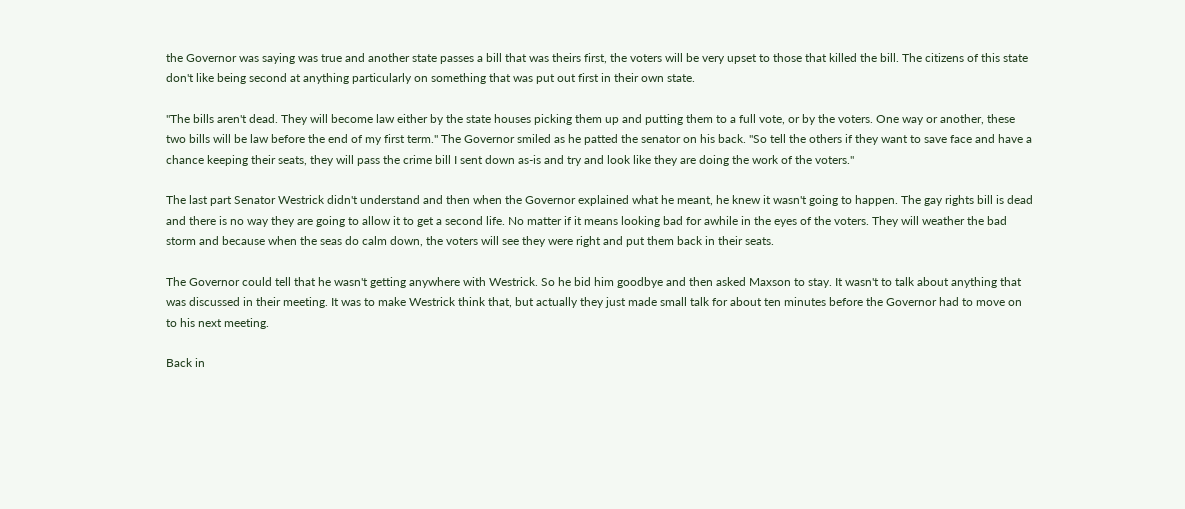the Governor was saying was true and another state passes a bill that was theirs first, the voters will be very upset to those that killed the bill. The citizens of this state don't like being second at anything particularly on something that was put out first in their own state.

"The bills aren't dead. They will become law either by the state houses picking them up and putting them to a full vote, or by the voters. One way or another, these two bills will be law before the end of my first term." The Governor smiled as he patted the senator on his back. "So tell the others if they want to save face and have a chance keeping their seats, they will pass the crime bill I sent down as-is and try and look like they are doing the work of the voters."

The last part Senator Westrick didn't understand and then when the Governor explained what he meant, he knew it wasn't going to happen. The gay rights bill is dead and there is no way they are going to allow it to get a second life. No matter if it means looking bad for awhile in the eyes of the voters. They will weather the bad storm and because when the seas do calm down, the voters will see they were right and put them back in their seats.

The Governor could tell that he wasn't getting anywhere with Westrick. So he bid him goodbye and then asked Maxson to stay. It wasn't to talk about anything that was discussed in their meeting. It was to make Westrick think that, but actually they just made small talk for about ten minutes before the Governor had to move on to his next meeting.

Back in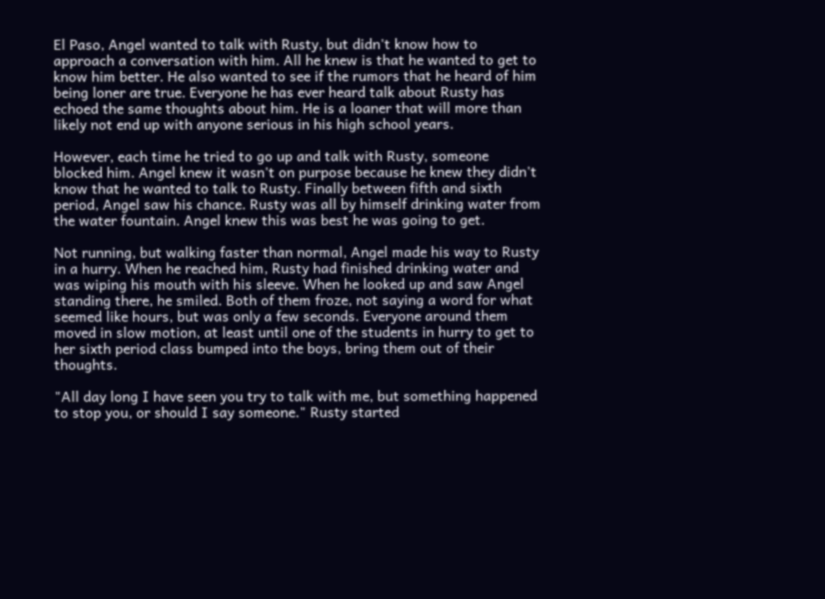El Paso, Angel wanted to talk with Rusty, but didn't know how to approach a conversation with him. All he knew is that he wanted to get to know him better. He also wanted to see if the rumors that he heard of him being loner are true. Everyone he has ever heard talk about Rusty has echoed the same thoughts about him. He is a loaner that will more than likely not end up with anyone serious in his high school years.

However, each time he tried to go up and talk with Rusty, someone blocked him. Angel knew it wasn't on purpose because he knew they didn't know that he wanted to talk to Rusty. Finally between fifth and sixth period, Angel saw his chance. Rusty was all by himself drinking water from the water fountain. Angel knew this was best he was going to get.

Not running, but walking faster than normal, Angel made his way to Rusty in a hurry. When he reached him, Rusty had finished drinking water and was wiping his mouth with his sleeve. When he looked up and saw Angel standing there, he smiled. Both of them froze, not saying a word for what seemed like hours, but was only a few seconds. Everyone around them moved in slow motion, at least until one of the students in hurry to get to her sixth period class bumped into the boys, bring them out of their thoughts.

"All day long I have seen you try to talk with me, but something happened to stop you, or should I say someone." Rusty started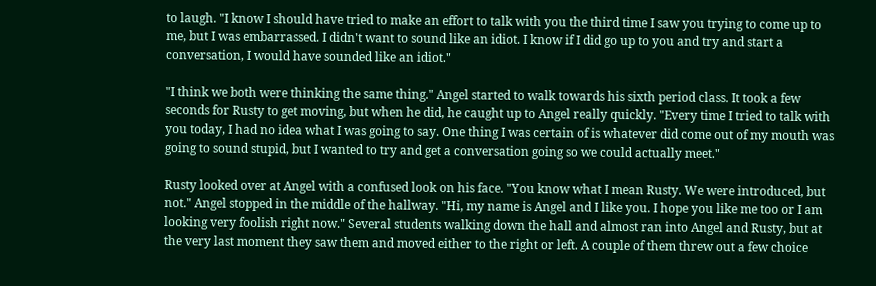to laugh. "I know I should have tried to make an effort to talk with you the third time I saw you trying to come up to me, but I was embarrassed. I didn't want to sound like an idiot. I know if I did go up to you and try and start a conversation, I would have sounded like an idiot."

"I think we both were thinking the same thing." Angel started to walk towards his sixth period class. It took a few seconds for Rusty to get moving, but when he did, he caught up to Angel really quickly. "Every time I tried to talk with you today, I had no idea what I was going to say. One thing I was certain of is whatever did come out of my mouth was going to sound stupid, but I wanted to try and get a conversation going so we could actually meet."

Rusty looked over at Angel with a confused look on his face. "You know what I mean Rusty. We were introduced, but not." Angel stopped in the middle of the hallway. "Hi, my name is Angel and I like you. I hope you like me too or I am looking very foolish right now." Several students walking down the hall and almost ran into Angel and Rusty, but at the very last moment they saw them and moved either to the right or left. A couple of them threw out a few choice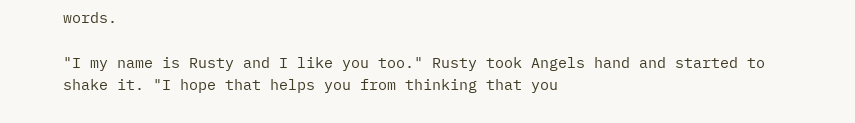words.

"I my name is Rusty and I like you too." Rusty took Angels hand and started to shake it. "I hope that helps you from thinking that you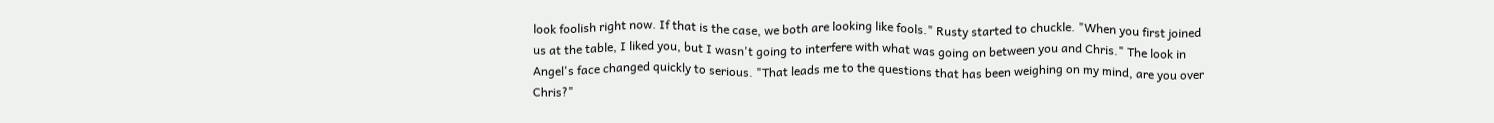look foolish right now. If that is the case, we both are looking like fools." Rusty started to chuckle. "When you first joined us at the table, I liked you, but I wasn't going to interfere with what was going on between you and Chris." The look in Angel's face changed quickly to serious. "That leads me to the questions that has been weighing on my mind, are you over Chris?"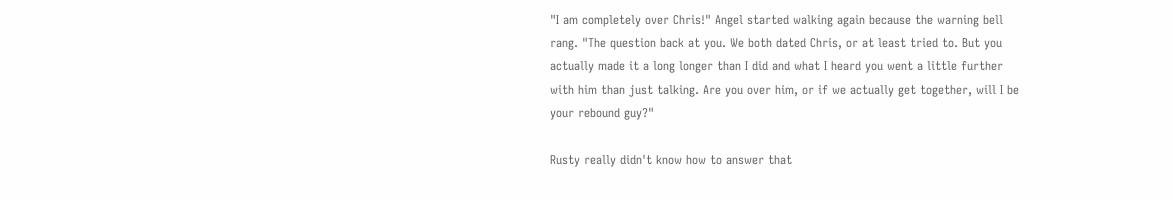"I am completely over Chris!" Angel started walking again because the warning bell rang. "The question back at you. We both dated Chris, or at least tried to. But you actually made it a long longer than I did and what I heard you went a little further with him than just talking. Are you over him, or if we actually get together, will I be your rebound guy?"

Rusty really didn't know how to answer that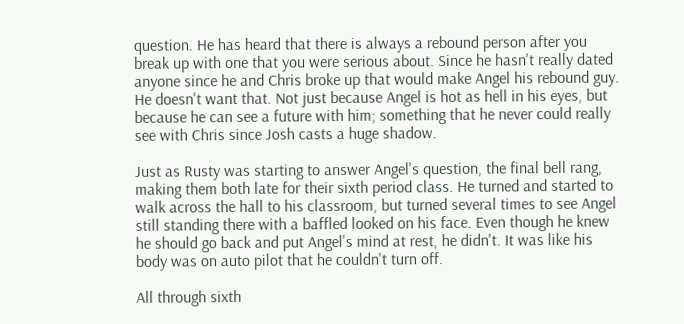question. He has heard that there is always a rebound person after you break up with one that you were serious about. Since he hasn't really dated anyone since he and Chris broke up that would make Angel his rebound guy. He doesn't want that. Not just because Angel is hot as hell in his eyes, but because he can see a future with him; something that he never could really see with Chris since Josh casts a huge shadow.

Just as Rusty was starting to answer Angel's question, the final bell rang, making them both late for their sixth period class. He turned and started to walk across the hall to his classroom, but turned several times to see Angel still standing there with a baffled looked on his face. Even though he knew he should go back and put Angel's mind at rest, he didn't. It was like his body was on auto pilot that he couldn't turn off.

All through sixth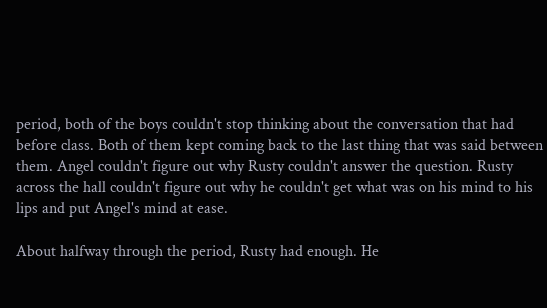period, both of the boys couldn't stop thinking about the conversation that had before class. Both of them kept coming back to the last thing that was said between them. Angel couldn't figure out why Rusty couldn't answer the question. Rusty across the hall couldn't figure out why he couldn't get what was on his mind to his lips and put Angel's mind at ease.

About halfway through the period, Rusty had enough. He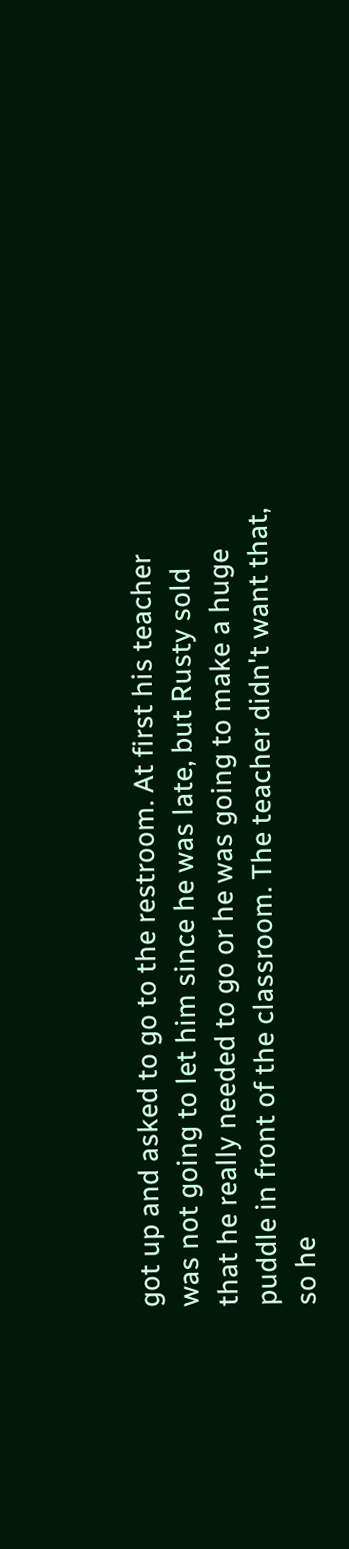got up and asked to go to the restroom. At first his teacher was not going to let him since he was late, but Rusty sold that he really needed to go or he was going to make a huge puddle in front of the classroom. The teacher didn't want that, so he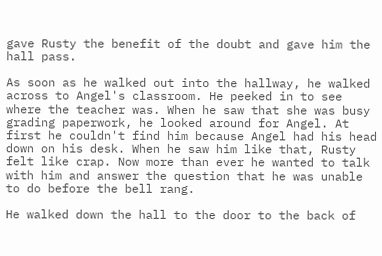gave Rusty the benefit of the doubt and gave him the hall pass.

As soon as he walked out into the hallway, he walked across to Angel's classroom. He peeked in to see where the teacher was. When he saw that she was busy grading paperwork, he looked around for Angel. At first he couldn't find him because Angel had his head down on his desk. When he saw him like that, Rusty felt like crap. Now more than ever he wanted to talk with him and answer the question that he was unable to do before the bell rang.

He walked down the hall to the door to the back of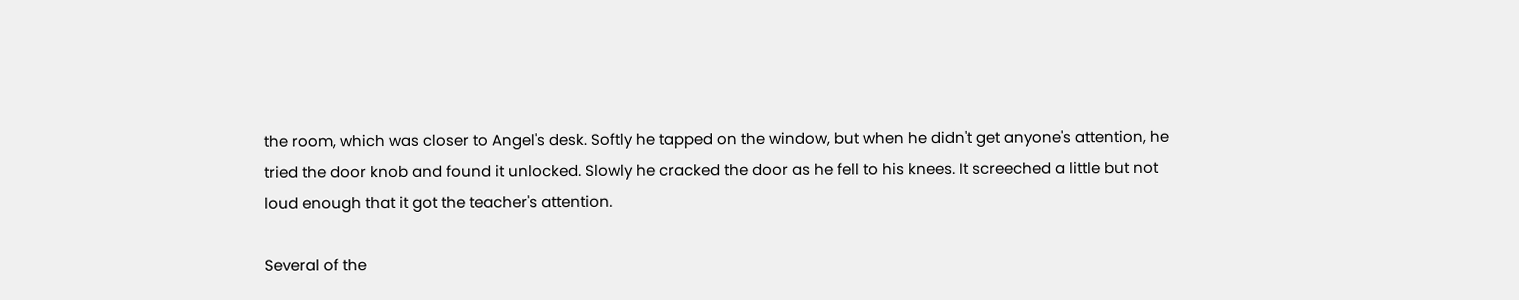the room, which was closer to Angel's desk. Softly he tapped on the window, but when he didn't get anyone's attention, he tried the door knob and found it unlocked. Slowly he cracked the door as he fell to his knees. It screeched a little but not loud enough that it got the teacher's attention.

Several of the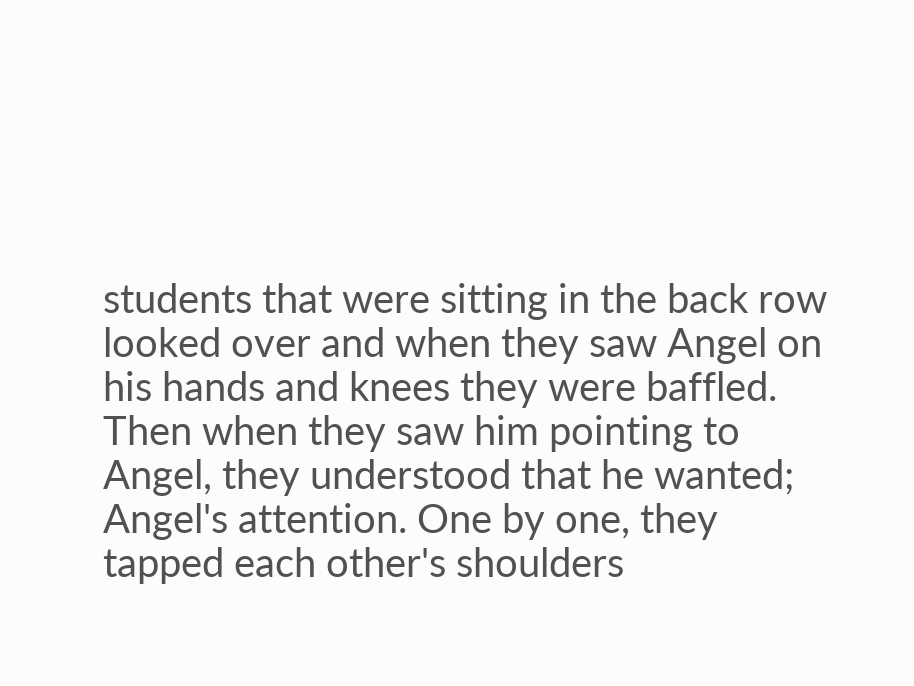students that were sitting in the back row looked over and when they saw Angel on his hands and knees they were baffled. Then when they saw him pointing to Angel, they understood that he wanted; Angel's attention. One by one, they tapped each other's shoulders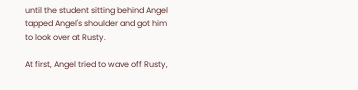until the student sitting behind Angel tapped Angel's shoulder and got him to look over at Rusty.

At first, Angel tried to wave off Rusty,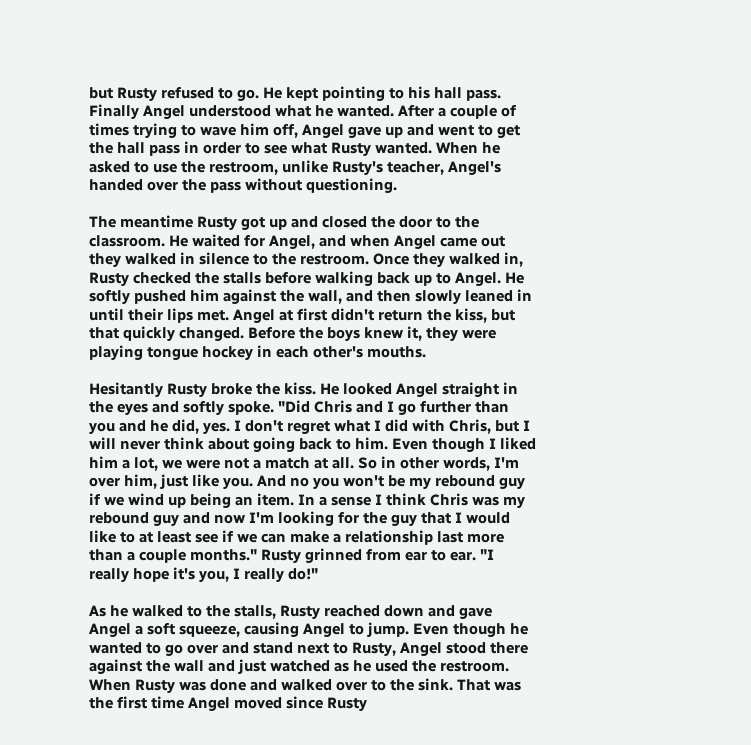but Rusty refused to go. He kept pointing to his hall pass. Finally Angel understood what he wanted. After a couple of times trying to wave him off, Angel gave up and went to get the hall pass in order to see what Rusty wanted. When he asked to use the restroom, unlike Rusty's teacher, Angel's handed over the pass without questioning.

The meantime Rusty got up and closed the door to the classroom. He waited for Angel, and when Angel came out they walked in silence to the restroom. Once they walked in, Rusty checked the stalls before walking back up to Angel. He softly pushed him against the wall, and then slowly leaned in until their lips met. Angel at first didn't return the kiss, but that quickly changed. Before the boys knew it, they were playing tongue hockey in each other's mouths.

Hesitantly Rusty broke the kiss. He looked Angel straight in the eyes and softly spoke. "Did Chris and I go further than you and he did, yes. I don't regret what I did with Chris, but I will never think about going back to him. Even though I liked him a lot, we were not a match at all. So in other words, I'm over him, just like you. And no you won't be my rebound guy if we wind up being an item. In a sense I think Chris was my rebound guy and now I'm looking for the guy that I would like to at least see if we can make a relationship last more than a couple months." Rusty grinned from ear to ear. "I really hope it's you, I really do!"

As he walked to the stalls, Rusty reached down and gave Angel a soft squeeze, causing Angel to jump. Even though he wanted to go over and stand next to Rusty, Angel stood there against the wall and just watched as he used the restroom. When Rusty was done and walked over to the sink. That was the first time Angel moved since Rusty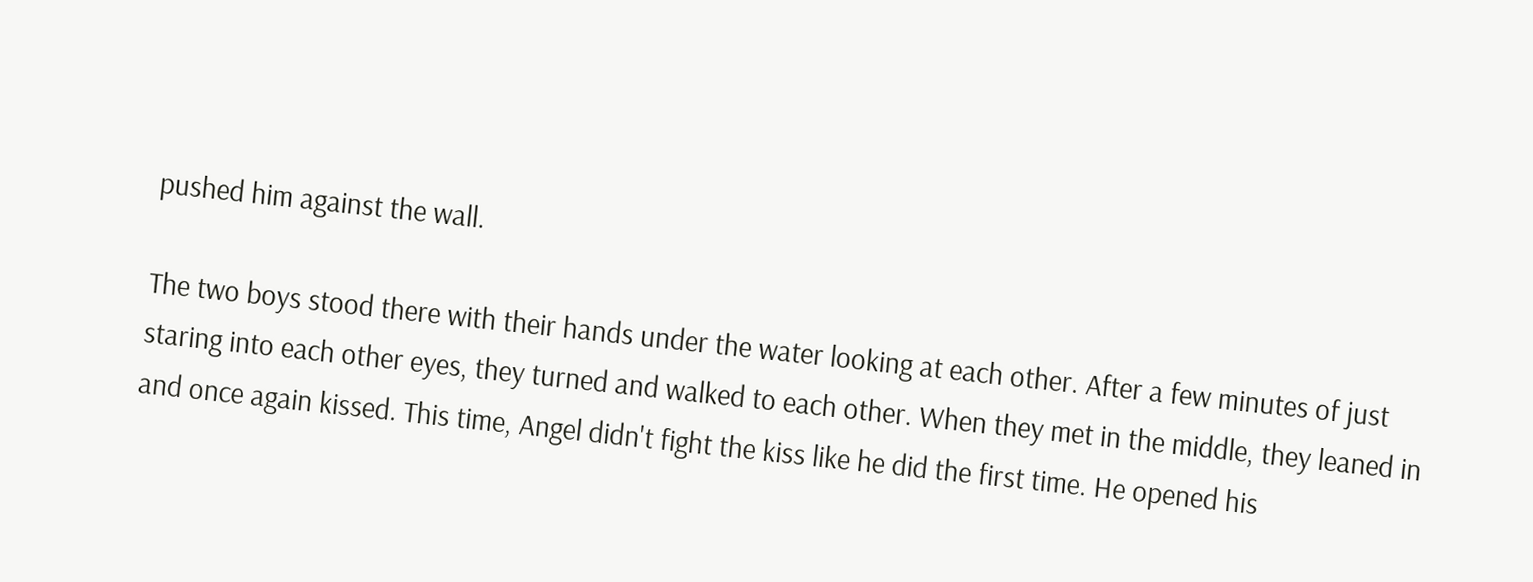pushed him against the wall.

The two boys stood there with their hands under the water looking at each other. After a few minutes of just staring into each other eyes, they turned and walked to each other. When they met in the middle, they leaned in and once again kissed. This time, Angel didn't fight the kiss like he did the first time. He opened his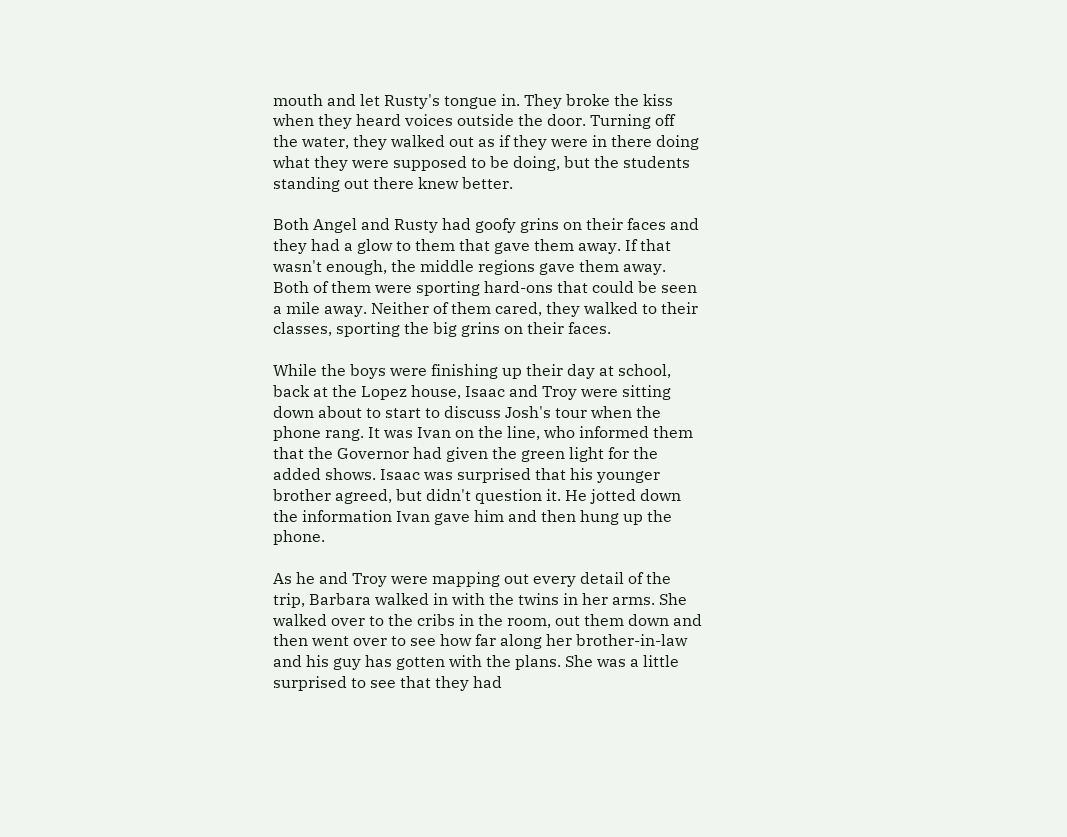mouth and let Rusty's tongue in. They broke the kiss when they heard voices outside the door. Turning off the water, they walked out as if they were in there doing what they were supposed to be doing, but the students standing out there knew better.

Both Angel and Rusty had goofy grins on their faces and they had a glow to them that gave them away. If that wasn't enough, the middle regions gave them away. Both of them were sporting hard-ons that could be seen a mile away. Neither of them cared, they walked to their classes, sporting the big grins on their faces.

While the boys were finishing up their day at school, back at the Lopez house, Isaac and Troy were sitting down about to start to discuss Josh's tour when the phone rang. It was Ivan on the line, who informed them that the Governor had given the green light for the added shows. Isaac was surprised that his younger brother agreed, but didn't question it. He jotted down the information Ivan gave him and then hung up the phone.

As he and Troy were mapping out every detail of the trip, Barbara walked in with the twins in her arms. She walked over to the cribs in the room, out them down and then went over to see how far along her brother-in-law and his guy has gotten with the plans. She was a little surprised to see that they had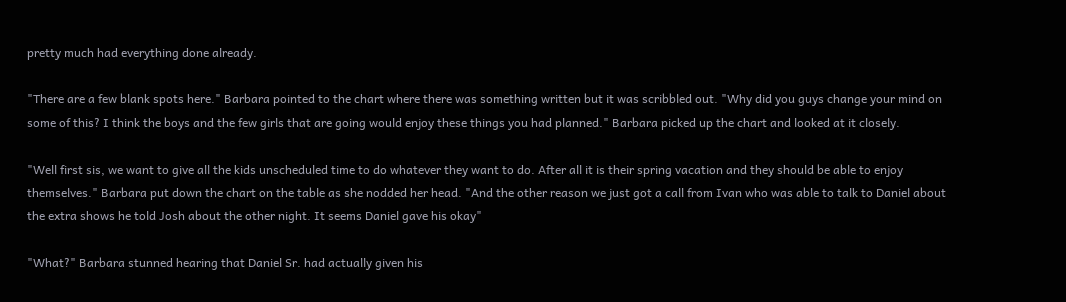pretty much had everything done already.

"There are a few blank spots here." Barbara pointed to the chart where there was something written but it was scribbled out. "Why did you guys change your mind on some of this? I think the boys and the few girls that are going would enjoy these things you had planned." Barbara picked up the chart and looked at it closely.

"Well first sis, we want to give all the kids unscheduled time to do whatever they want to do. After all it is their spring vacation and they should be able to enjoy themselves." Barbara put down the chart on the table as she nodded her head. "And the other reason we just got a call from Ivan who was able to talk to Daniel about the extra shows he told Josh about the other night. It seems Daniel gave his okay"

"What?" Barbara stunned hearing that Daniel Sr. had actually given his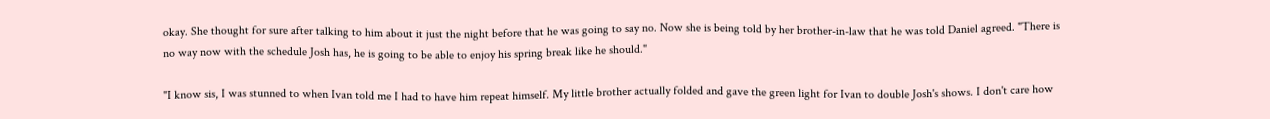okay. She thought for sure after talking to him about it just the night before that he was going to say no. Now she is being told by her brother-in-law that he was told Daniel agreed. "There is no way now with the schedule Josh has, he is going to be able to enjoy his spring break like he should."

"I know sis, I was stunned to when Ivan told me I had to have him repeat himself. My little brother actually folded and gave the green light for Ivan to double Josh's shows. I don't care how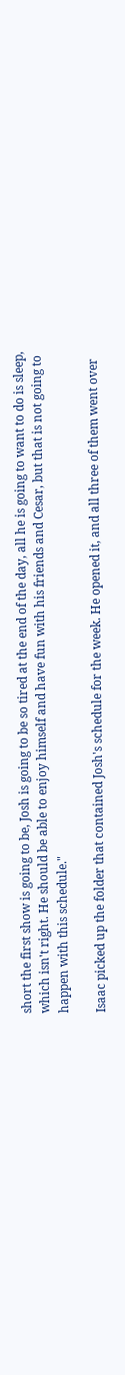short the first show is going to be, Josh is going to be so tired at the end of the day, all he is going to want to do is sleep, which isn't right. He should be able to enjoy himself and have fun with his friends and Cesar, but that is not going to happen with this schedule."

Isaac picked up the folder that contained Josh's schedule for the week. He opened it, and all three of them went over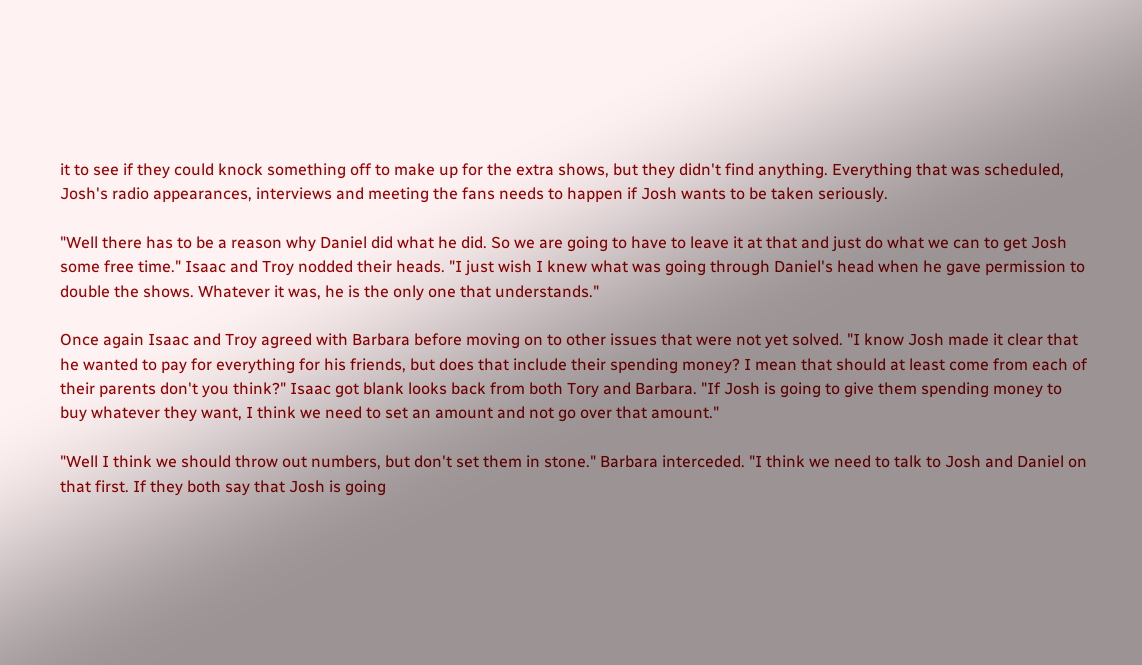it to see if they could knock something off to make up for the extra shows, but they didn't find anything. Everything that was scheduled, Josh's radio appearances, interviews and meeting the fans needs to happen if Josh wants to be taken seriously.

"Well there has to be a reason why Daniel did what he did. So we are going to have to leave it at that and just do what we can to get Josh some free time." Isaac and Troy nodded their heads. "I just wish I knew what was going through Daniel's head when he gave permission to double the shows. Whatever it was, he is the only one that understands."

Once again Isaac and Troy agreed with Barbara before moving on to other issues that were not yet solved. "I know Josh made it clear that he wanted to pay for everything for his friends, but does that include their spending money? I mean that should at least come from each of their parents don't you think?" Isaac got blank looks back from both Tory and Barbara. "If Josh is going to give them spending money to buy whatever they want, I think we need to set an amount and not go over that amount."

"Well I think we should throw out numbers, but don't set them in stone." Barbara interceded. "I think we need to talk to Josh and Daniel on that first. If they both say that Josh is going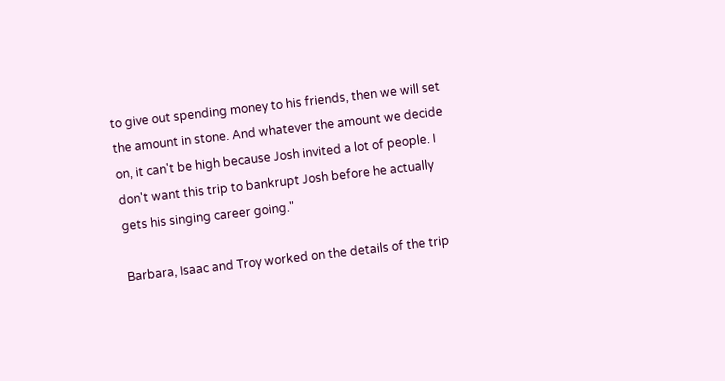to give out spending money to his friends, then we will set the amount in stone. And whatever the amount we decide on, it can't be high because Josh invited a lot of people. I don't want this trip to bankrupt Josh before he actually gets his singing career going."

Barbara, Isaac and Troy worked on the details of the trip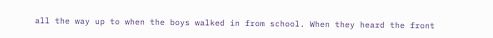all the way up to when the boys walked in from school. When they heard the front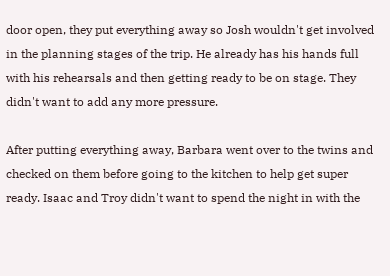door open, they put everything away so Josh wouldn't get involved in the planning stages of the trip. He already has his hands full with his rehearsals and then getting ready to be on stage. They didn't want to add any more pressure.

After putting everything away, Barbara went over to the twins and checked on them before going to the kitchen to help get super ready. Isaac and Troy didn't want to spend the night in with the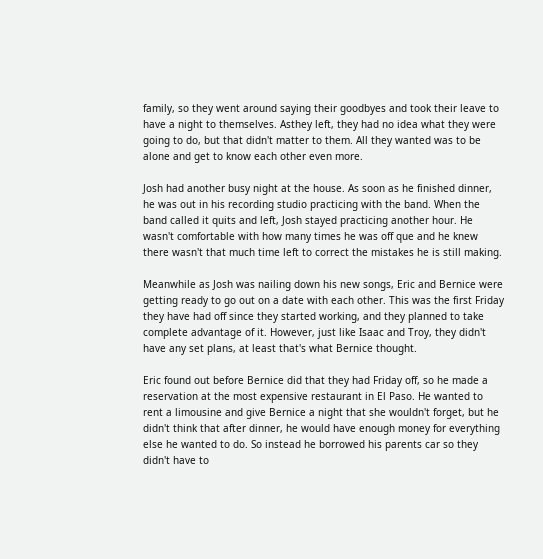family, so they went around saying their goodbyes and took their leave to have a night to themselves. Asthey left, they had no idea what they were going to do, but that didn't matter to them. All they wanted was to be alone and get to know each other even more.

Josh had another busy night at the house. As soon as he finished dinner, he was out in his recording studio practicing with the band. When the band called it quits and left, Josh stayed practicing another hour. He wasn't comfortable with how many times he was off que and he knew there wasn't that much time left to correct the mistakes he is still making.

Meanwhile as Josh was nailing down his new songs, Eric and Bernice were getting ready to go out on a date with each other. This was the first Friday they have had off since they started working, and they planned to take complete advantage of it. However, just like Isaac and Troy, they didn't have any set plans, at least that's what Bernice thought.

Eric found out before Bernice did that they had Friday off, so he made a reservation at the most expensive restaurant in El Paso. He wanted to rent a limousine and give Bernice a night that she wouldn't forget, but he didn't think that after dinner, he would have enough money for everything else he wanted to do. So instead he borrowed his parents car so they didn't have to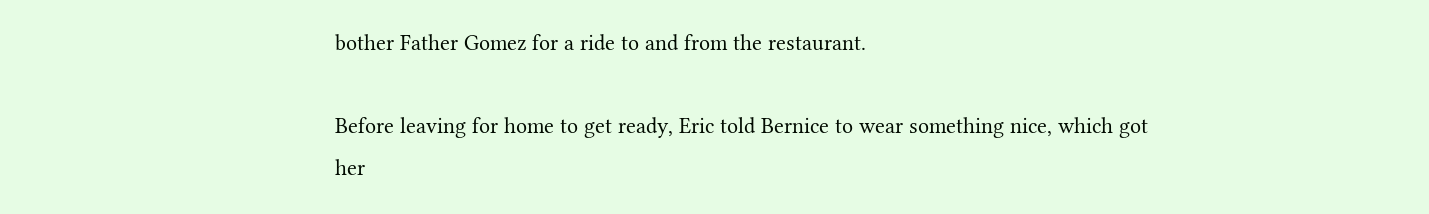bother Father Gomez for a ride to and from the restaurant.

Before leaving for home to get ready, Eric told Bernice to wear something nice, which got her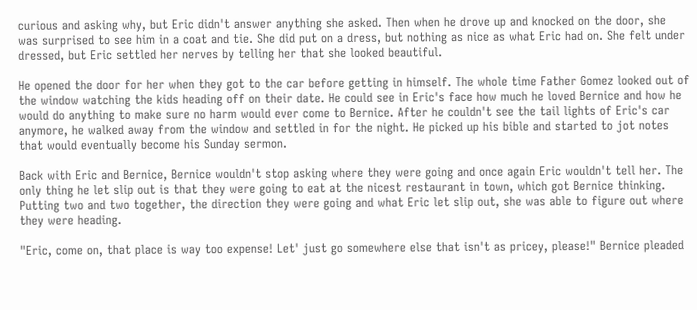curious and asking why, but Eric didn't answer anything she asked. Then when he drove up and knocked on the door, she was surprised to see him in a coat and tie. She did put on a dress, but nothing as nice as what Eric had on. She felt under dressed, but Eric settled her nerves by telling her that she looked beautiful.

He opened the door for her when they got to the car before getting in himself. The whole time Father Gomez looked out of the window watching the kids heading off on their date. He could see in Eric's face how much he loved Bernice and how he would do anything to make sure no harm would ever come to Bernice. After he couldn't see the tail lights of Eric's car anymore, he walked away from the window and settled in for the night. He picked up his bible and started to jot notes that would eventually become his Sunday sermon.

Back with Eric and Bernice, Bernice wouldn't stop asking where they were going and once again Eric wouldn't tell her. The only thing he let slip out is that they were going to eat at the nicest restaurant in town, which got Bernice thinking. Putting two and two together, the direction they were going and what Eric let slip out, she was able to figure out where they were heading.

"Eric, come on, that place is way too expense! Let' just go somewhere else that isn't as pricey, please!" Bernice pleaded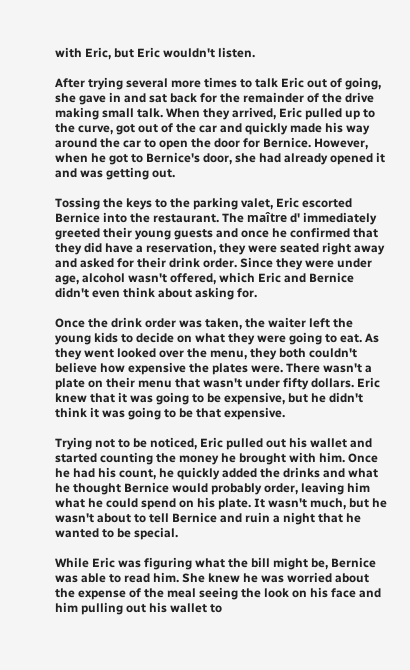with Eric, but Eric wouldn't listen.

After trying several more times to talk Eric out of going, she gave in and sat back for the remainder of the drive making small talk. When they arrived, Eric pulled up to the curve, got out of the car and quickly made his way around the car to open the door for Bernice. However, when he got to Bernice's door, she had already opened it and was getting out.

Tossing the keys to the parking valet, Eric escorted Bernice into the restaurant. The maître d' immediately greeted their young guests and once he confirmed that they did have a reservation, they were seated right away and asked for their drink order. Since they were under age, alcohol wasn't offered, which Eric and Bernice didn't even think about asking for.

Once the drink order was taken, the waiter left the young kids to decide on what they were going to eat. As they went looked over the menu, they both couldn't believe how expensive the plates were. There wasn't a plate on their menu that wasn't under fifty dollars. Eric knew that it was going to be expensive, but he didn't think it was going to be that expensive.

Trying not to be noticed, Eric pulled out his wallet and started counting the money he brought with him. Once he had his count, he quickly added the drinks and what he thought Bernice would probably order, leaving him what he could spend on his plate. It wasn't much, but he wasn't about to tell Bernice and ruin a night that he wanted to be special.

While Eric was figuring what the bill might be, Bernice was able to read him. She knew he was worried about the expense of the meal seeing the look on his face and him pulling out his wallet to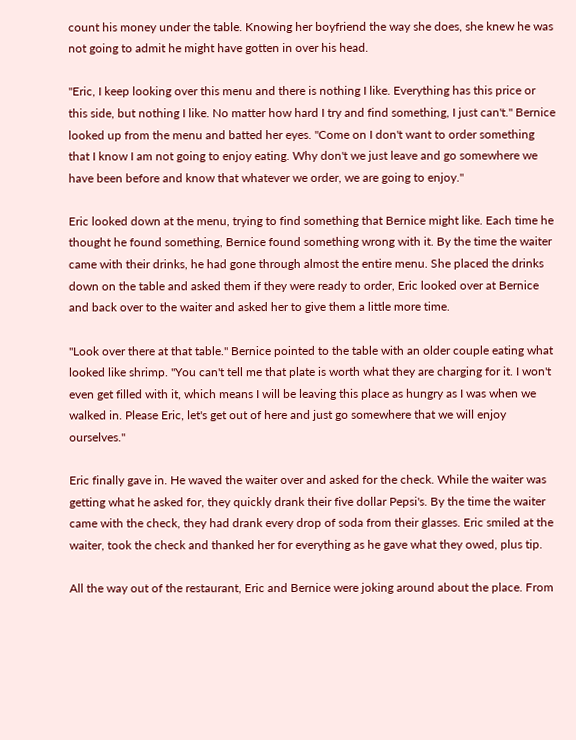count his money under the table. Knowing her boyfriend the way she does, she knew he was not going to admit he might have gotten in over his head.

"Eric, I keep looking over this menu and there is nothing I like. Everything has this price or this side, but nothing I like. No matter how hard I try and find something, I just can't." Bernice looked up from the menu and batted her eyes. "Come on I don't want to order something that I know I am not going to enjoy eating. Why don't we just leave and go somewhere we have been before and know that whatever we order, we are going to enjoy."

Eric looked down at the menu, trying to find something that Bernice might like. Each time he thought he found something, Bernice found something wrong with it. By the time the waiter came with their drinks, he had gone through almost the entire menu. She placed the drinks down on the table and asked them if they were ready to order, Eric looked over at Bernice and back over to the waiter and asked her to give them a little more time.

"Look over there at that table." Bernice pointed to the table with an older couple eating what looked like shrimp. "You can't tell me that plate is worth what they are charging for it. I won't even get filled with it, which means I will be leaving this place as hungry as I was when we walked in. Please Eric, let's get out of here and just go somewhere that we will enjoy ourselves."

Eric finally gave in. He waved the waiter over and asked for the check. While the waiter was getting what he asked for, they quickly drank their five dollar Pepsi's. By the time the waiter came with the check, they had drank every drop of soda from their glasses. Eric smiled at the waiter, took the check and thanked her for everything as he gave what they owed, plus tip.

All the way out of the restaurant, Eric and Bernice were joking around about the place. From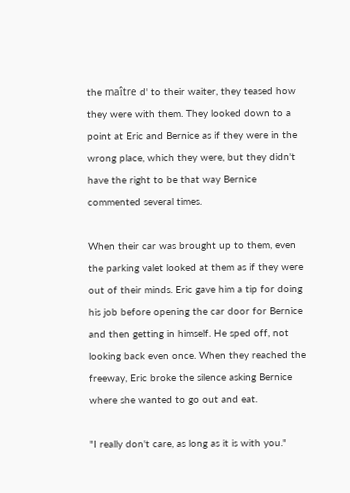the maître d' to their waiter, they teased how they were with them. They looked down to a point at Eric and Bernice as if they were in the wrong place, which they were, but they didn't have the right to be that way Bernice commented several times.

When their car was brought up to them, even the parking valet looked at them as if they were out of their minds. Eric gave him a tip for doing his job before opening the car door for Bernice and then getting in himself. He sped off, not looking back even once. When they reached the freeway, Eric broke the silence asking Bernice where she wanted to go out and eat.

"I really don't care, as long as it is with you."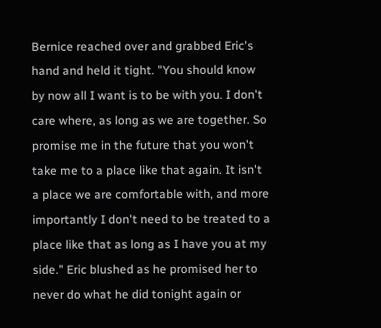Bernice reached over and grabbed Eric's hand and held it tight. "You should know by now all I want is to be with you. I don't care where, as long as we are together. So promise me in the future that you won't take me to a place like that again. It isn't a place we are comfortable with, and more importantly I don't need to be treated to a place like that as long as I have you at my side." Eric blushed as he promised her to never do what he did tonight again or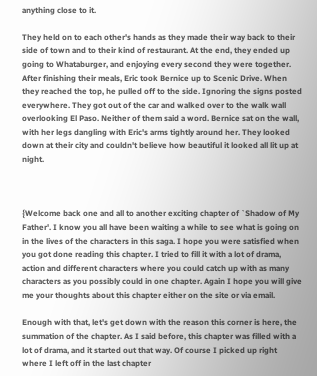anything close to it.

They held on to each other's hands as they made their way back to their side of town and to their kind of restaurant. At the end, they ended up going to Whataburger, and enjoying every second they were together. After finishing their meals, Eric took Bernice up to Scenic Drive. When they reached the top, he pulled off to the side. Ignoring the signs posted everywhere. They got out of the car and walked over to the walk wall overlooking El Paso. Neither of them said a word. Bernice sat on the wall, with her legs dangling with Eric's arms tightly around her. They looked down at their city and couldn't believe how beautiful it looked all lit up at night.



{Welcome back one and all to another exciting chapter of `Shadow of My Father'. I know you all have been waiting a while to see what is going on in the lives of the characters in this saga. I hope you were satisfied when you got done reading this chapter. I tried to fill it with a lot of drama, action and different characters where you could catch up with as many characters as you possibly could in one chapter. Again I hope you will give me your thoughts about this chapter either on the site or via email.

Enough with that, let's get down with the reason this corner is here, the summation of the chapter. As I said before, this chapter was filled with a lot of drama, and it started out that way. Of course I picked up right where I left off in the last chapter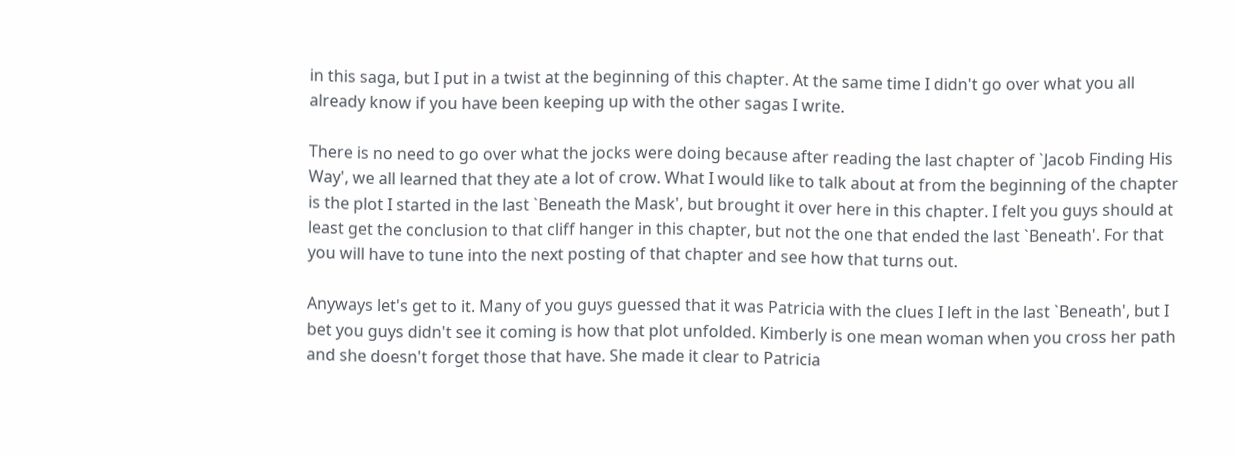in this saga, but I put in a twist at the beginning of this chapter. At the same time I didn't go over what you all already know if you have been keeping up with the other sagas I write.

There is no need to go over what the jocks were doing because after reading the last chapter of `Jacob Finding His Way', we all learned that they ate a lot of crow. What I would like to talk about at from the beginning of the chapter is the plot I started in the last `Beneath the Mask', but brought it over here in this chapter. I felt you guys should at least get the conclusion to that cliff hanger in this chapter, but not the one that ended the last `Beneath'. For that you will have to tune into the next posting of that chapter and see how that turns out.

Anyways let's get to it. Many of you guys guessed that it was Patricia with the clues I left in the last `Beneath', but I bet you guys didn't see it coming is how that plot unfolded. Kimberly is one mean woman when you cross her path and she doesn't forget those that have. She made it clear to Patricia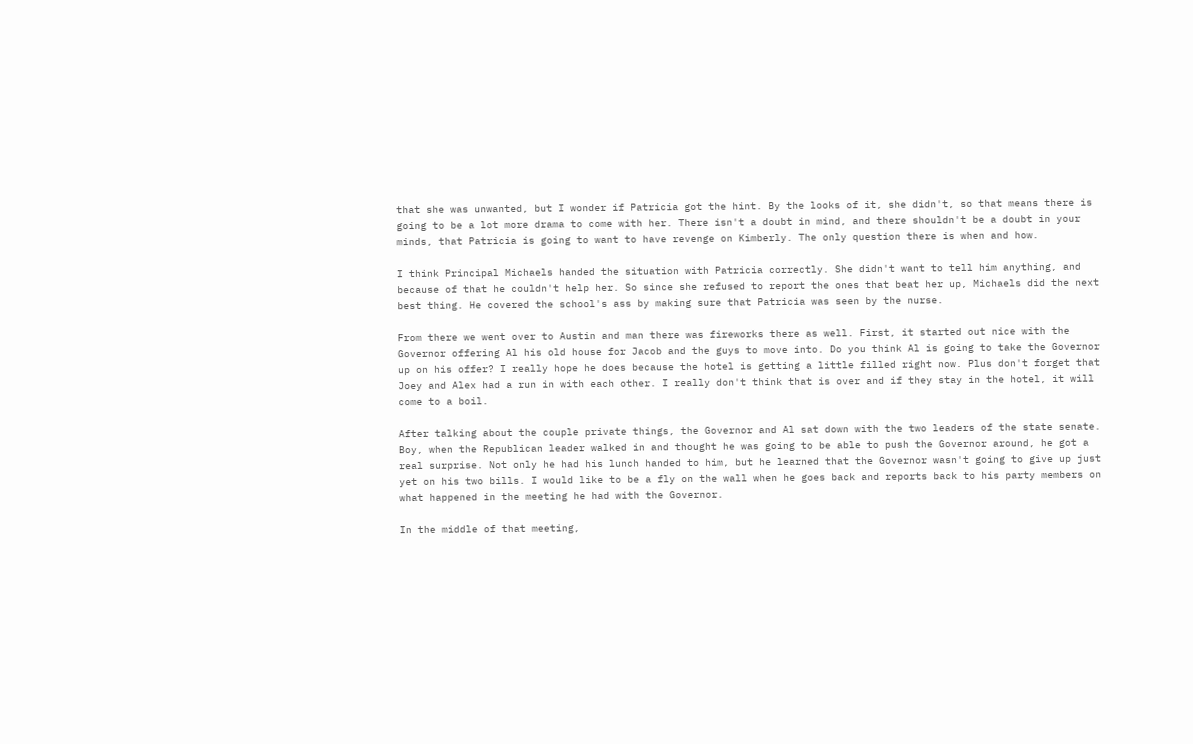that she was unwanted, but I wonder if Patricia got the hint. By the looks of it, she didn't, so that means there is going to be a lot more drama to come with her. There isn't a doubt in mind, and there shouldn't be a doubt in your minds, that Patricia is going to want to have revenge on Kimberly. The only question there is when and how.

I think Principal Michaels handed the situation with Patricia correctly. She didn't want to tell him anything, and because of that he couldn't help her. So since she refused to report the ones that beat her up, Michaels did the next best thing. He covered the school's ass by making sure that Patricia was seen by the nurse.

From there we went over to Austin and man there was fireworks there as well. First, it started out nice with the Governor offering Al his old house for Jacob and the guys to move into. Do you think Al is going to take the Governor up on his offer? I really hope he does because the hotel is getting a little filled right now. Plus don't forget that Joey and Alex had a run in with each other. I really don't think that is over and if they stay in the hotel, it will come to a boil.

After talking about the couple private things, the Governor and Al sat down with the two leaders of the state senate. Boy, when the Republican leader walked in and thought he was going to be able to push the Governor around, he got a real surprise. Not only he had his lunch handed to him, but he learned that the Governor wasn't going to give up just yet on his two bills. I would like to be a fly on the wall when he goes back and reports back to his party members on what happened in the meeting he had with the Governor.

In the middle of that meeting,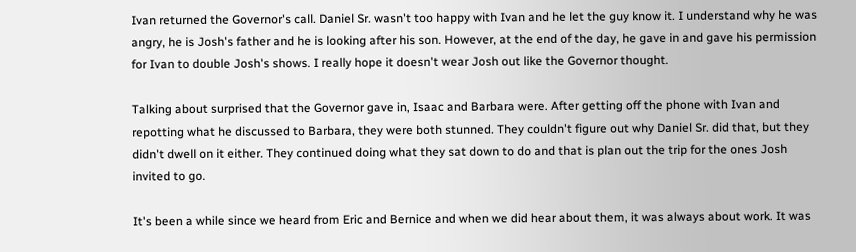Ivan returned the Governor's call. Daniel Sr. wasn't too happy with Ivan and he let the guy know it. I understand why he was angry, he is Josh's father and he is looking after his son. However, at the end of the day, he gave in and gave his permission for Ivan to double Josh's shows. I really hope it doesn't wear Josh out like the Governor thought.

Talking about surprised that the Governor gave in, Isaac and Barbara were. After getting off the phone with Ivan and repotting what he discussed to Barbara, they were both stunned. They couldn't figure out why Daniel Sr. did that, but they didn't dwell on it either. They continued doing what they sat down to do and that is plan out the trip for the ones Josh invited to go.

It's been a while since we heard from Eric and Bernice and when we did hear about them, it was always about work. It was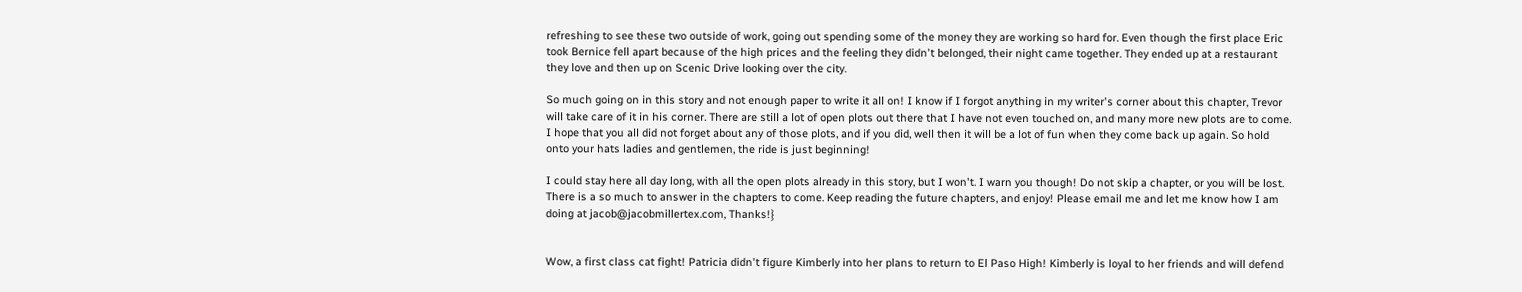refreshing to see these two outside of work, going out spending some of the money they are working so hard for. Even though the first place Eric took Bernice fell apart because of the high prices and the feeling they didn't belonged, their night came together. They ended up at a restaurant they love and then up on Scenic Drive looking over the city.

So much going on in this story and not enough paper to write it all on! I know if I forgot anything in my writer's corner about this chapter, Trevor will take care of it in his corner. There are still a lot of open plots out there that I have not even touched on, and many more new plots are to come. I hope that you all did not forget about any of those plots, and if you did, well then it will be a lot of fun when they come back up again. So hold onto your hats ladies and gentlemen, the ride is just beginning!

I could stay here all day long, with all the open plots already in this story, but I won't. I warn you though! Do not skip a chapter, or you will be lost. There is a so much to answer in the chapters to come. Keep reading the future chapters, and enjoy! Please email me and let me know how I am doing at jacob@jacobmillertex.com, Thanks!}


Wow, a first class cat fight! Patricia didn't figure Kimberly into her plans to return to El Paso High! Kimberly is loyal to her friends and will defend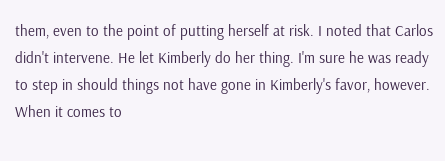them, even to the point of putting herself at risk. I noted that Carlos didn't intervene. He let Kimberly do her thing. I'm sure he was ready to step in should things not have gone in Kimberly's favor, however. When it comes to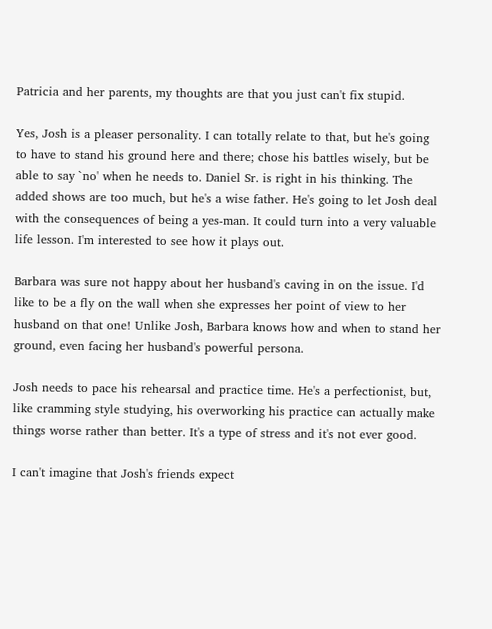Patricia and her parents, my thoughts are that you just can't fix stupid.

Yes, Josh is a pleaser personality. I can totally relate to that, but he's going to have to stand his ground here and there; chose his battles wisely, but be able to say `no' when he needs to. Daniel Sr. is right in his thinking. The added shows are too much, but he's a wise father. He's going to let Josh deal with the consequences of being a yes-man. It could turn into a very valuable life lesson. I'm interested to see how it plays out.

Barbara was sure not happy about her husband's caving in on the issue. I'd like to be a fly on the wall when she expresses her point of view to her husband on that one! Unlike Josh, Barbara knows how and when to stand her ground, even facing her husband's powerful persona.

Josh needs to pace his rehearsal and practice time. He's a perfectionist, but, like cramming style studying, his overworking his practice can actually make things worse rather than better. It's a type of stress and it's not ever good.

I can't imagine that Josh's friends expect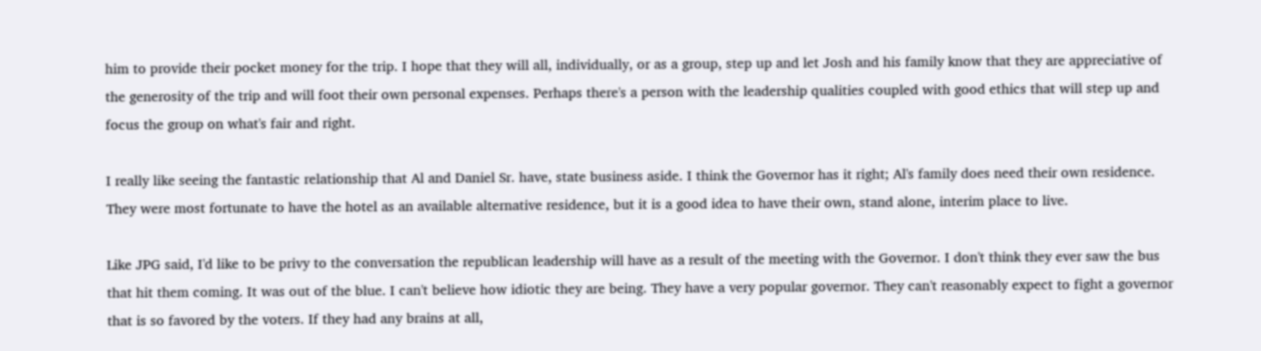him to provide their pocket money for the trip. I hope that they will all, individually, or as a group, step up and let Josh and his family know that they are appreciative of the generosity of the trip and will foot their own personal expenses. Perhaps there's a person with the leadership qualities coupled with good ethics that will step up and focus the group on what's fair and right.

I really like seeing the fantastic relationship that Al and Daniel Sr. have, state business aside. I think the Governor has it right; Al's family does need their own residence. They were most fortunate to have the hotel as an available alternative residence, but it is a good idea to have their own, stand alone, interim place to live.

Like JPG said, I'd like to be privy to the conversation the republican leadership will have as a result of the meeting with the Governor. I don't think they ever saw the bus that hit them coming. It was out of the blue. I can't believe how idiotic they are being. They have a very popular governor. They can't reasonably expect to fight a governor that is so favored by the voters. If they had any brains at all,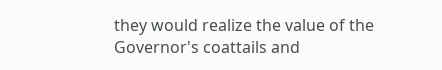they would realize the value of the Governor's coattails and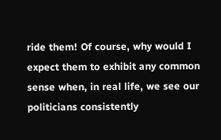ride them! Of course, why would I expect them to exhibit any common sense when, in real life, we see our politicians consistently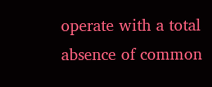operate with a total absence of common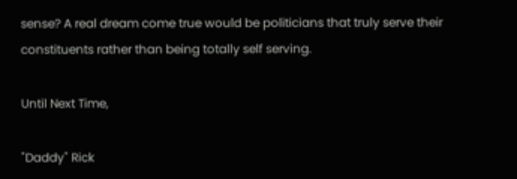sense? A real dream come true would be politicians that truly serve their constituents rather than being totally self serving.

Until Next Time,

"Daddy" Rick